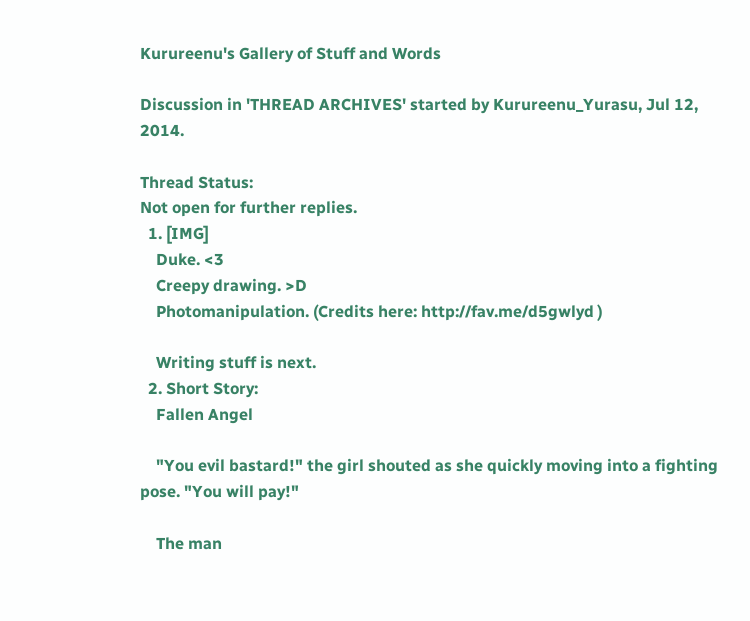Kurureenu's Gallery of Stuff and Words

Discussion in 'THREAD ARCHIVES' started by Kurureenu_Yurasu, Jul 12, 2014.

Thread Status:
Not open for further replies.
  1. [IMG]
    Duke. <3
    Creepy drawing. >D
    Photomanipulation. (Credits here: http://fav.me/d5gwlyd )

    Writing stuff is next.
  2. Short Story:
    Fallen Angel

    "You evil bastard!" the girl shouted as she quickly moving into a fighting pose. "You will pay!"

    The man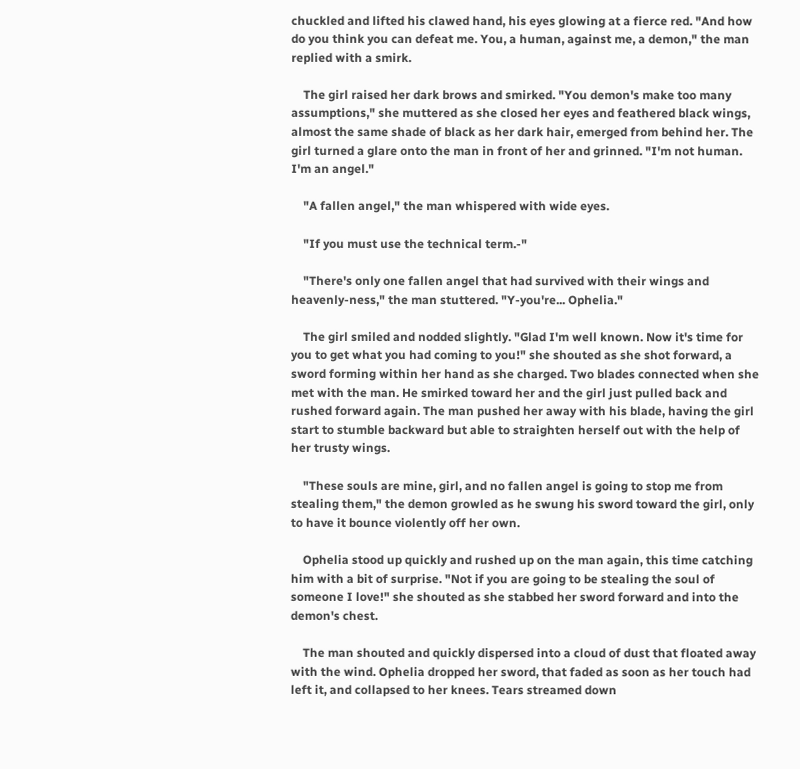chuckled and lifted his clawed hand, his eyes glowing at a fierce red. "And how do you think you can defeat me. You, a human, against me, a demon," the man replied with a smirk.

    The girl raised her dark brows and smirked. "You demon's make too many assumptions," she muttered as she closed her eyes and feathered black wings, almost the same shade of black as her dark hair, emerged from behind her. The girl turned a glare onto the man in front of her and grinned. "I'm not human. I'm an angel."

    "A fallen angel," the man whispered with wide eyes.

    "If you must use the technical term.-"

    "There's only one fallen angel that had survived with their wings and heavenly-ness," the man stuttered. "Y-you're... Ophelia."

    The girl smiled and nodded slightly. "Glad I'm well known. Now it's time for you to get what you had coming to you!" she shouted as she shot forward, a sword forming within her hand as she charged. Two blades connected when she met with the man. He smirked toward her and the girl just pulled back and rushed forward again. The man pushed her away with his blade, having the girl start to stumble backward but able to straighten herself out with the help of her trusty wings.

    "These souls are mine, girl, and no fallen angel is going to stop me from stealing them," the demon growled as he swung his sword toward the girl, only to have it bounce violently off her own.

    Ophelia stood up quickly and rushed up on the man again, this time catching him with a bit of surprise. "Not if you are going to be stealing the soul of someone I love!" she shouted as she stabbed her sword forward and into the demon's chest.

    The man shouted and quickly dispersed into a cloud of dust that floated away with the wind. Ophelia dropped her sword, that faded as soon as her touch had left it, and collapsed to her knees. Tears streamed down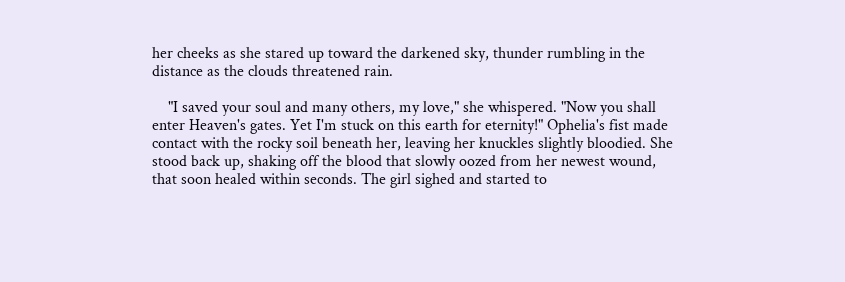her cheeks as she stared up toward the darkened sky, thunder rumbling in the distance as the clouds threatened rain.

    "I saved your soul and many others, my love," she whispered. "Now you shall enter Heaven's gates. Yet I'm stuck on this earth for eternity!" Ophelia's fist made contact with the rocky soil beneath her, leaving her knuckles slightly bloodied. She stood back up, shaking off the blood that slowly oozed from her newest wound, that soon healed within seconds. The girl sighed and started to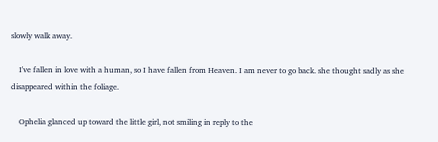slowly walk away.

    I've fallen in love with a human, so I have fallen from Heaven. I am never to go back. she thought sadly as she disappeared within the foliage.

    Ophelia glanced up toward the little girl, not smiling in reply to the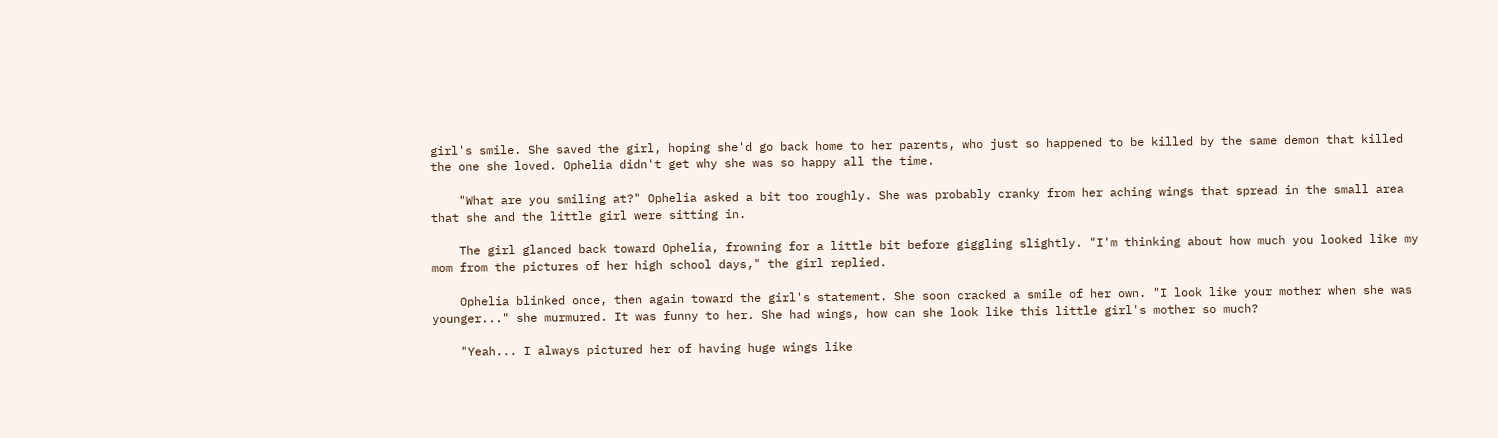girl's smile. She saved the girl, hoping she'd go back home to her parents, who just so happened to be killed by the same demon that killed the one she loved. Ophelia didn't get why she was so happy all the time.

    "What are you smiling at?" Ophelia asked a bit too roughly. She was probably cranky from her aching wings that spread in the small area that she and the little girl were sitting in.

    The girl glanced back toward Ophelia, frowning for a little bit before giggling slightly. "I'm thinking about how much you looked like my mom from the pictures of her high school days," the girl replied.

    Ophelia blinked once, then again toward the girl's statement. She soon cracked a smile of her own. "I look like your mother when she was younger..." she murmured. It was funny to her. She had wings, how can she look like this little girl's mother so much?

    "Yeah... I always pictured her of having huge wings like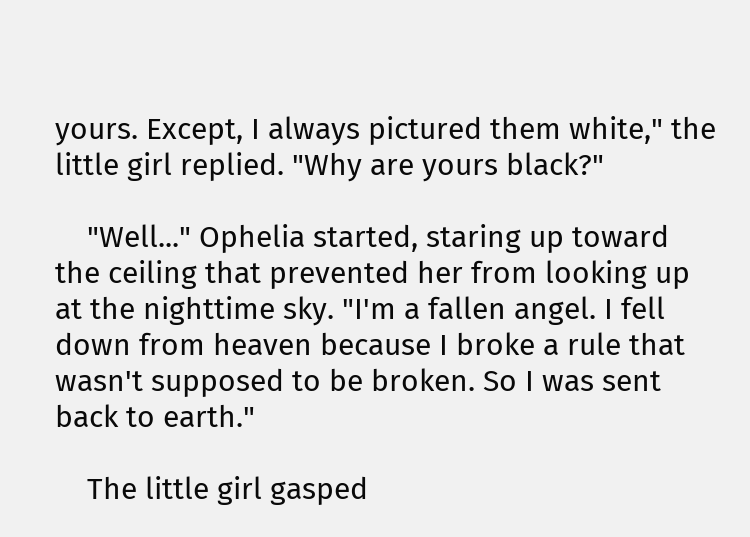yours. Except, I always pictured them white," the little girl replied. "Why are yours black?"

    "Well..." Ophelia started, staring up toward the ceiling that prevented her from looking up at the nighttime sky. "I'm a fallen angel. I fell down from heaven because I broke a rule that wasn't supposed to be broken. So I was sent back to earth."

    The little girl gasped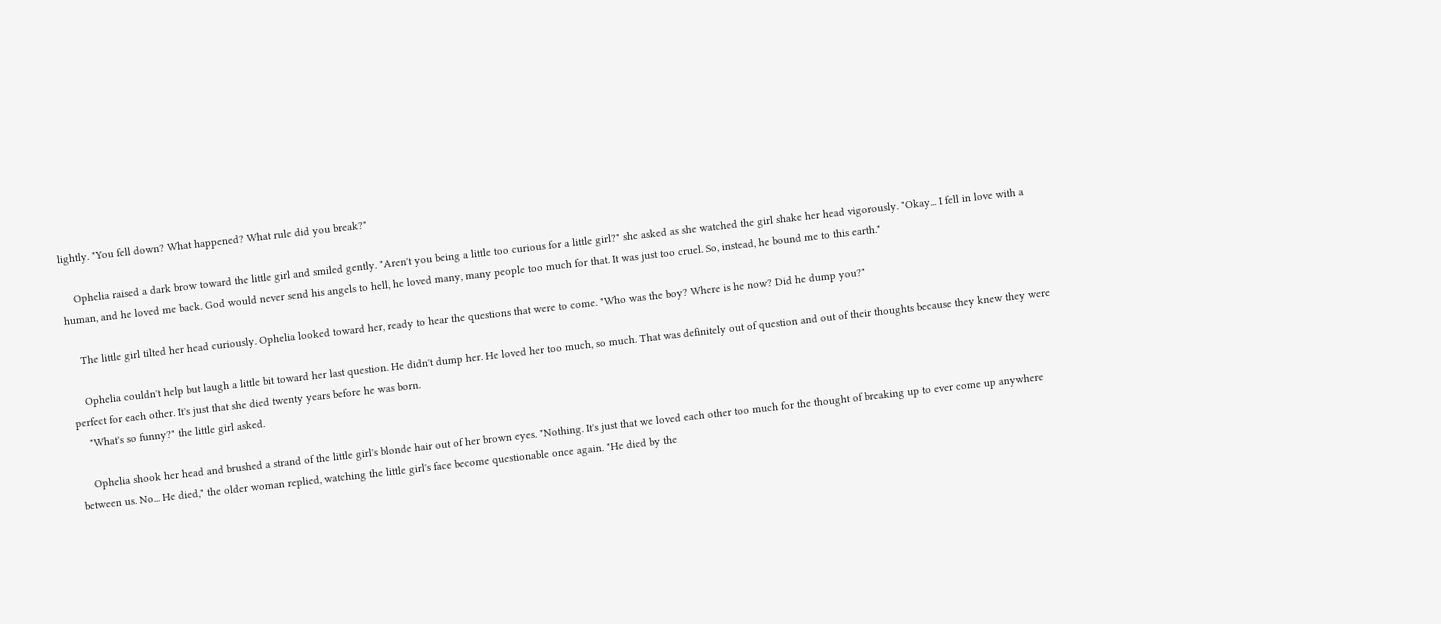lightly. "You fell down? What happened? What rule did you break?"

    Ophelia raised a dark brow toward the little girl and smiled gently. "Aren't you being a little too curious for a little girl?" she asked as she watched the girl shake her head vigorously. "Okay... I fell in love with a human, and he loved me back. God would never send his angels to hell, he loved many, many people too much for that. It was just too cruel. So, instead, he bound me to this earth."

    The little girl tilted her head curiously. Ophelia looked toward her, ready to hear the questions that were to come. "Who was the boy? Where is he now? Did he dump you?"

    Ophelia couldn't help but laugh a little bit toward her last question. He didn't dump her. He loved her too much, so much. That was definitely out of question and out of their thoughts because they knew they were perfect for each other. It's just that she died twenty years before he was born.
    "What's so funny?" the little girl asked.

    Ophelia shook her head and brushed a strand of the little girl's blonde hair out of her brown eyes. "Nothing. It's just that we loved each other too much for the thought of breaking up to ever come up anywhere between us. No... He died," the older woman replied, watching the little girl's face become questionable once again. "He died by the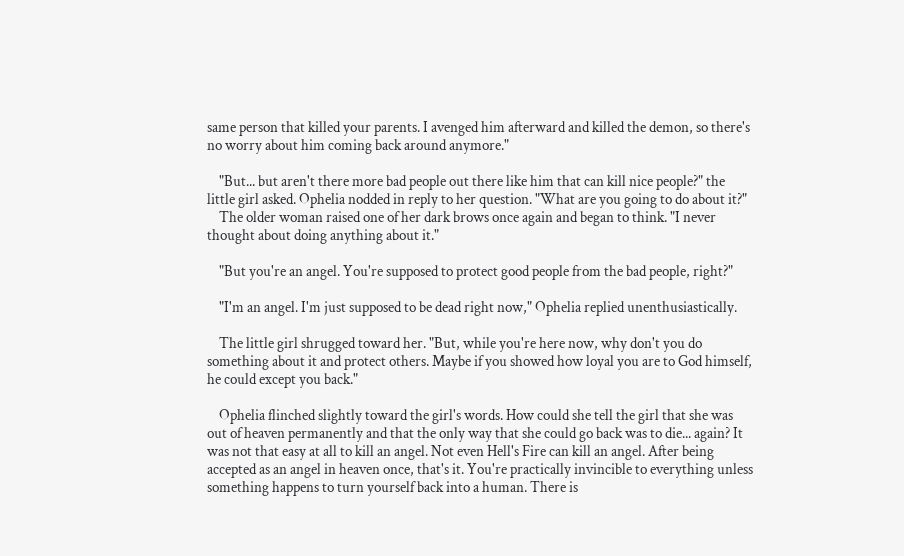same person that killed your parents. I avenged him afterward and killed the demon, so there's no worry about him coming back around anymore."

    "But... but aren't there more bad people out there like him that can kill nice people?" the little girl asked. Ophelia nodded in reply to her question. "What are you going to do about it?"
    The older woman raised one of her dark brows once again and began to think. "I never thought about doing anything about it."

    "But you're an angel. You're supposed to protect good people from the bad people, right?"

    "I'm an angel. I'm just supposed to be dead right now," Ophelia replied unenthusiastically.

    The little girl shrugged toward her. "But, while you're here now, why don't you do something about it and protect others. Maybe if you showed how loyal you are to God himself, he could except you back."

    Ophelia flinched slightly toward the girl's words. How could she tell the girl that she was out of heaven permanently and that the only way that she could go back was to die... again? It was not that easy at all to kill an angel. Not even Hell's Fire can kill an angel. After being accepted as an angel in heaven once, that's it. You're practically invincible to everything unless something happens to turn yourself back into a human. There is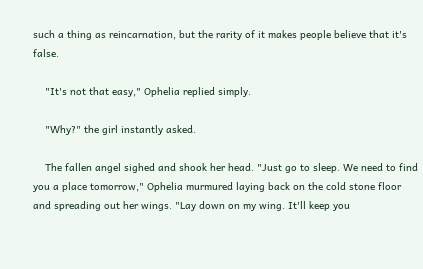such a thing as reincarnation, but the rarity of it makes people believe that it's false.

    "It's not that easy," Ophelia replied simply.

    "Why?" the girl instantly asked.

    The fallen angel sighed and shook her head. "Just go to sleep. We need to find you a place tomorrow," Ophelia murmured laying back on the cold stone floor and spreading out her wings. "Lay down on my wing. It'll keep you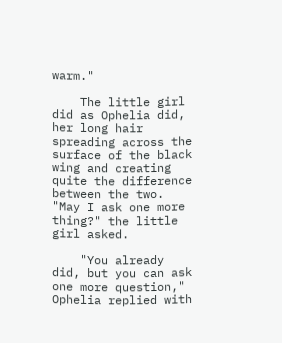warm."

    The little girl did as Ophelia did, her long hair spreading across the surface of the black wing and creating quite the difference between the two. "May I ask one more thing?" the little girl asked.

    "You already did, but you can ask one more question," Ophelia replied with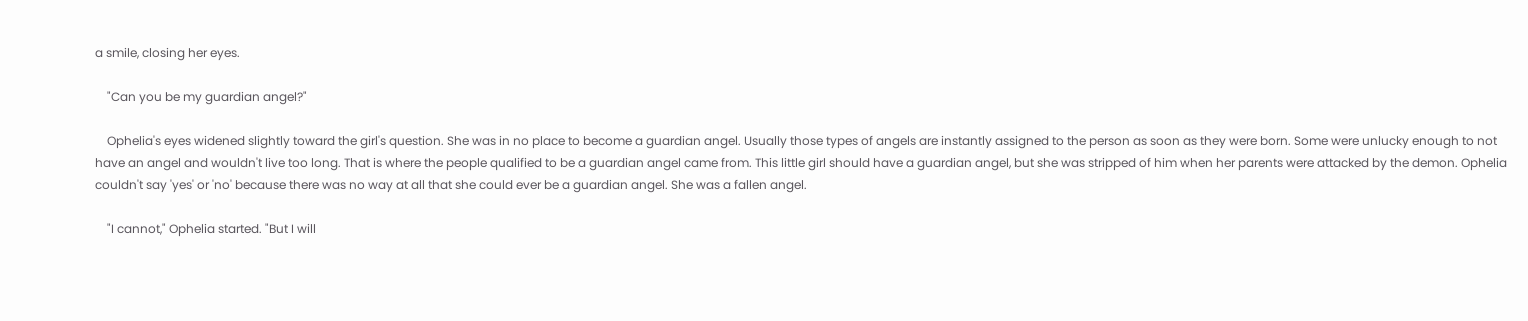a smile, closing her eyes.

    "Can you be my guardian angel?"

    Ophelia's eyes widened slightly toward the girl's question. She was in no place to become a guardian angel. Usually those types of angels are instantly assigned to the person as soon as they were born. Some were unlucky enough to not have an angel and wouldn't live too long. That is where the people qualified to be a guardian angel came from. This little girl should have a guardian angel, but she was stripped of him when her parents were attacked by the demon. Ophelia couldn't say 'yes' or 'no' because there was no way at all that she could ever be a guardian angel. She was a fallen angel.

    "I cannot," Ophelia started. "But I will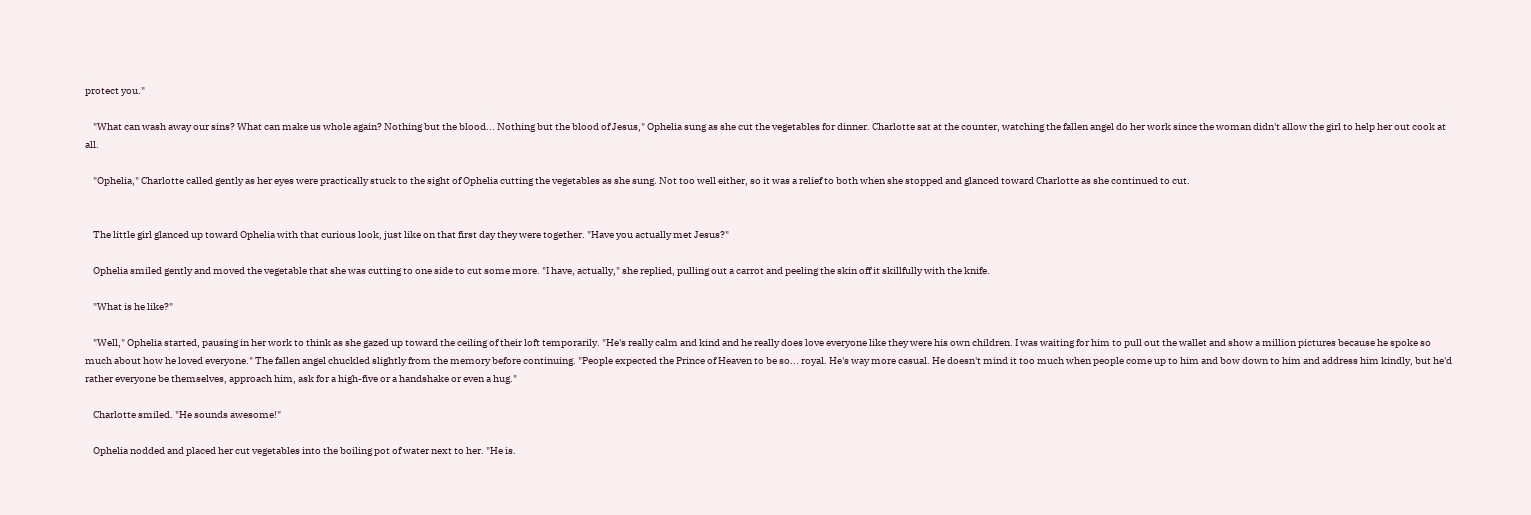protect you."

    "What can wash away our sins? What can make us whole again? Nothing but the blood... Nothing but the blood of Jesus," Ophelia sung as she cut the vegetables for dinner. Charlotte sat at the counter, watching the fallen angel do her work since the woman didn't allow the girl to help her out cook at all.

    "Ophelia," Charlotte called gently as her eyes were practically stuck to the sight of Ophelia cutting the vegetables as she sung. Not too well either, so it was a relief to both when she stopped and glanced toward Charlotte as she continued to cut.


    The little girl glanced up toward Ophelia with that curious look, just like on that first day they were together. "Have you actually met Jesus?"

    Ophelia smiled gently and moved the vegetable that she was cutting to one side to cut some more. "I have, actually," she replied, pulling out a carrot and peeling the skin off it skillfully with the knife.

    "What is he like?"

    "Well," Ophelia started, pausing in her work to think as she gazed up toward the ceiling of their loft temporarily. "He's really calm and kind and he really does love everyone like they were his own children. I was waiting for him to pull out the wallet and show a million pictures because he spoke so much about how he loved everyone." The fallen angel chuckled slightly from the memory before continuing. "People expected the Prince of Heaven to be so... royal. He's way more casual. He doesn't mind it too much when people come up to him and bow down to him and address him kindly, but he'd rather everyone be themselves, approach him, ask for a high-five or a handshake or even a hug."

    Charlotte smiled. "He sounds awesome!"

    Ophelia nodded and placed her cut vegetables into the boiling pot of water next to her. "He is.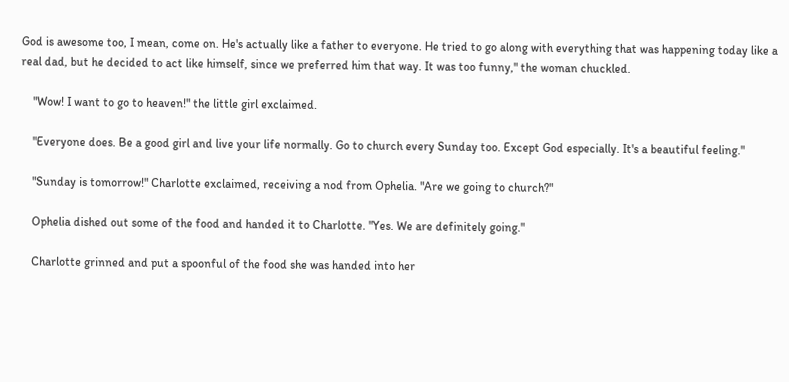God is awesome too, I mean, come on. He's actually like a father to everyone. He tried to go along with everything that was happening today like a real dad, but he decided to act like himself, since we preferred him that way. It was too funny," the woman chuckled.

    "Wow! I want to go to heaven!" the little girl exclaimed.

    "Everyone does. Be a good girl and live your life normally. Go to church every Sunday too. Except God especially. It's a beautiful feeling."

    "Sunday is tomorrow!" Charlotte exclaimed, receiving a nod from Ophelia. "Are we going to church?"

    Ophelia dished out some of the food and handed it to Charlotte. "Yes. We are definitely going."

    Charlotte grinned and put a spoonful of the food she was handed into her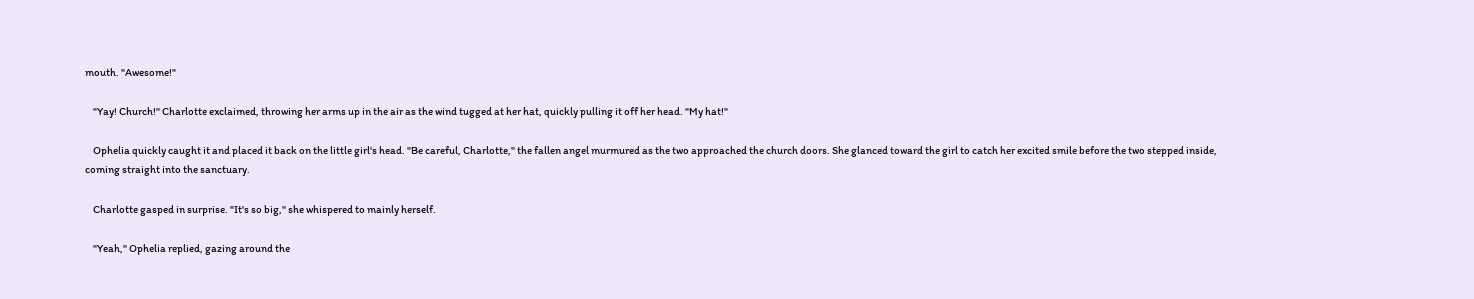mouth. "Awesome!"

    "Yay! Church!" Charlotte exclaimed, throwing her arms up in the air as the wind tugged at her hat, quickly pulling it off her head. "My hat!"

    Ophelia quickly caught it and placed it back on the little girl's head. "Be careful, Charlotte," the fallen angel murmured as the two approached the church doors. She glanced toward the girl to catch her excited smile before the two stepped inside, coming straight into the sanctuary.

    Charlotte gasped in surprise. "It's so big," she whispered to mainly herself.

    "Yeah," Ophelia replied, gazing around the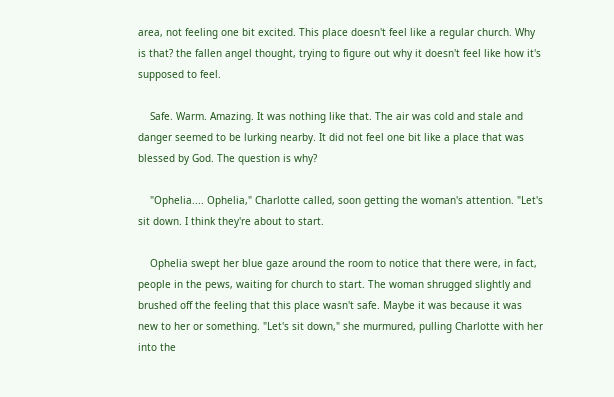area, not feeling one bit excited. This place doesn't feel like a regular church. Why is that? the fallen angel thought, trying to figure out why it doesn't feel like how it's supposed to feel.

    Safe. Warm. Amazing. It was nothing like that. The air was cold and stale and danger seemed to be lurking nearby. It did not feel one bit like a place that was blessed by God. The question is why?

    "Ophelia.... Ophelia," Charlotte called, soon getting the woman's attention. "Let's sit down. I think they're about to start.

    Ophelia swept her blue gaze around the room to notice that there were, in fact, people in the pews, waiting for church to start. The woman shrugged slightly and brushed off the feeling that this place wasn't safe. Maybe it was because it was new to her or something. "Let's sit down," she murmured, pulling Charlotte with her into the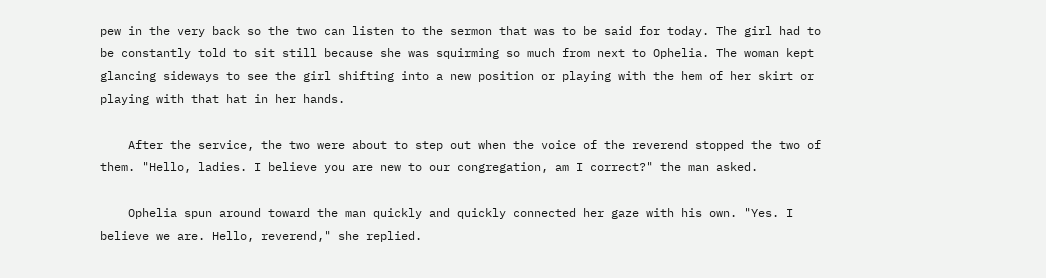pew in the very back so the two can listen to the sermon that was to be said for today. The girl had to be constantly told to sit still because she was squirming so much from next to Ophelia. The woman kept glancing sideways to see the girl shifting into a new position or playing with the hem of her skirt or playing with that hat in her hands.

    After the service, the two were about to step out when the voice of the reverend stopped the two of them. "Hello, ladies. I believe you are new to our congregation, am I correct?" the man asked.

    Ophelia spun around toward the man quickly and quickly connected her gaze with his own. "Yes. I believe we are. Hello, reverend," she replied.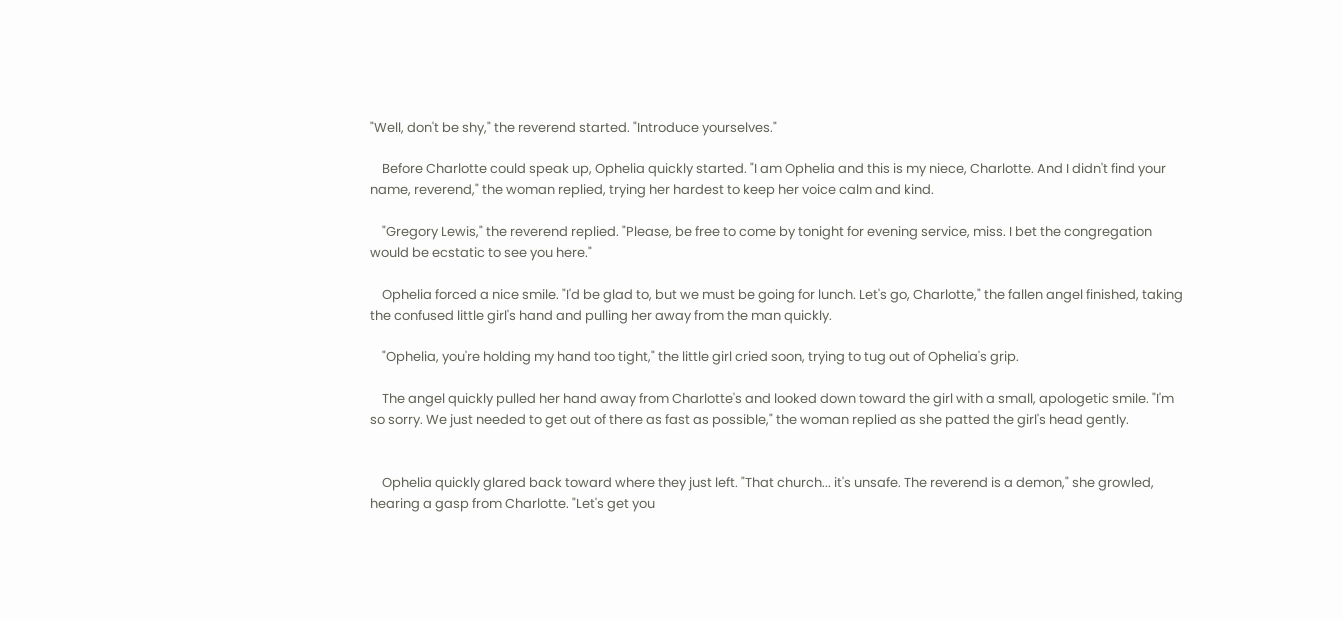"Well, don't be shy," the reverend started. "Introduce yourselves."

    Before Charlotte could speak up, Ophelia quickly started. "I am Ophelia and this is my niece, Charlotte. And I didn't find your name, reverend," the woman replied, trying her hardest to keep her voice calm and kind.

    "Gregory Lewis," the reverend replied. "Please, be free to come by tonight for evening service, miss. I bet the congregation would be ecstatic to see you here."

    Ophelia forced a nice smile. "I'd be glad to, but we must be going for lunch. Let's go, Charlotte," the fallen angel finished, taking the confused little girl's hand and pulling her away from the man quickly.

    "Ophelia, you're holding my hand too tight," the little girl cried soon, trying to tug out of Ophelia's grip.

    The angel quickly pulled her hand away from Charlotte's and looked down toward the girl with a small, apologetic smile. "I'm so sorry. We just needed to get out of there as fast as possible," the woman replied as she patted the girl's head gently.


    Ophelia quickly glared back toward where they just left. "That church... it's unsafe. The reverend is a demon," she growled, hearing a gasp from Charlotte. "Let's get you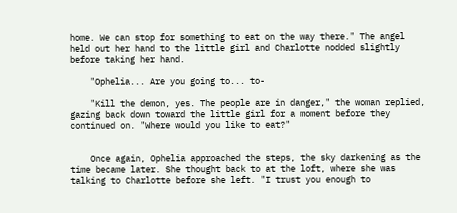home. We can stop for something to eat on the way there." The angel held out her hand to the little girl and Charlotte nodded slightly before taking her hand.

    "Ophelia... Are you going to... to-

    "Kill the demon, yes. The people are in danger," the woman replied, gazing back down toward the little girl for a moment before they continued on. "Where would you like to eat?"


    Once again, Ophelia approached the steps, the sky darkening as the time became later. She thought back to at the loft, where she was talking to Charlotte before she left. "I trust you enough to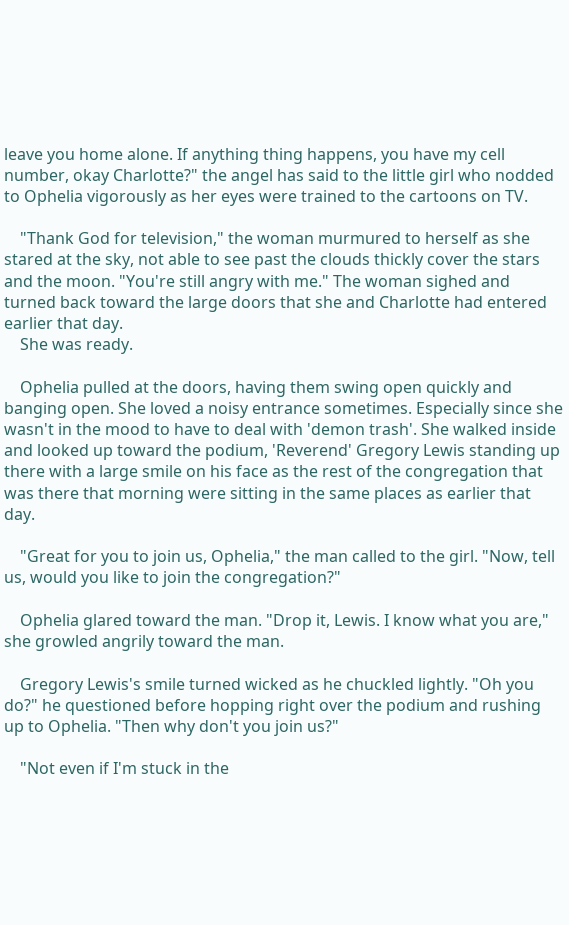leave you home alone. If anything thing happens, you have my cell number, okay Charlotte?" the angel has said to the little girl who nodded to Ophelia vigorously as her eyes were trained to the cartoons on TV.

    "Thank God for television," the woman murmured to herself as she stared at the sky, not able to see past the clouds thickly cover the stars and the moon. "You're still angry with me." The woman sighed and turned back toward the large doors that she and Charlotte had entered earlier that day.
    She was ready.

    Ophelia pulled at the doors, having them swing open quickly and banging open. She loved a noisy entrance sometimes. Especially since she wasn't in the mood to have to deal with 'demon trash'. She walked inside and looked up toward the podium, 'Reverend' Gregory Lewis standing up there with a large smile on his face as the rest of the congregation that was there that morning were sitting in the same places as earlier that day.

    "Great for you to join us, Ophelia," the man called to the girl. "Now, tell us, would you like to join the congregation?"

    Ophelia glared toward the man. "Drop it, Lewis. I know what you are," she growled angrily toward the man.

    Gregory Lewis's smile turned wicked as he chuckled lightly. "Oh you do?" he questioned before hopping right over the podium and rushing up to Ophelia. "Then why don't you join us?"

    "Not even if I'm stuck in the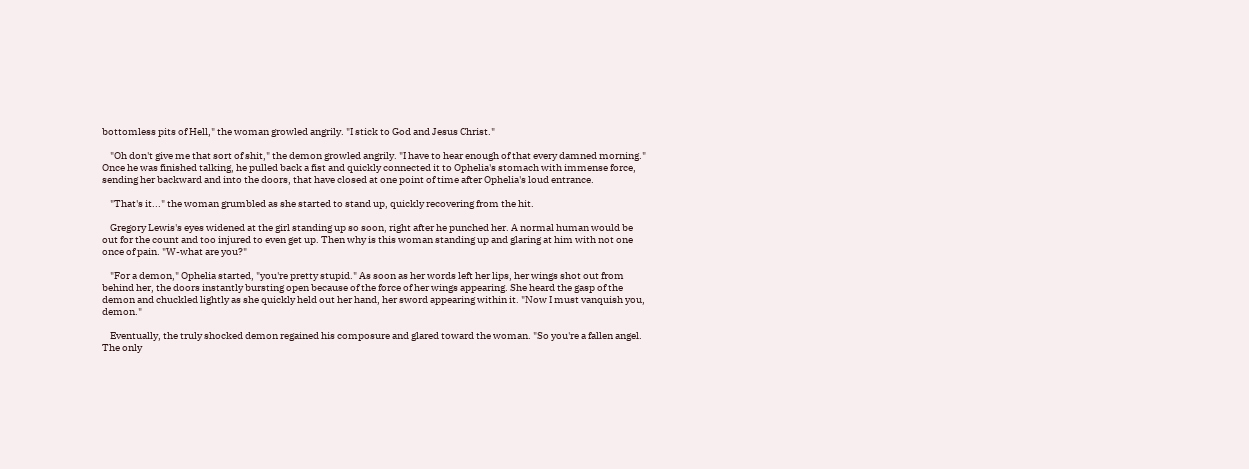bottomless pits of Hell," the woman growled angrily. "I stick to God and Jesus Christ."

    "Oh don't give me that sort of shit," the demon growled angrily. "I have to hear enough of that every damned morning." Once he was finished talking, he pulled back a fist and quickly connected it to Ophelia's stomach with immense force, sending her backward and into the doors, that have closed at one point of time after Ophelia's loud entrance.

    "That's it..." the woman grumbled as she started to stand up, quickly recovering from the hit.

    Gregory Lewis's eyes widened at the girl standing up so soon, right after he punched her. A normal human would be out for the count and too injured to even get up. Then why is this woman standing up and glaring at him with not one once of pain. "W-what are you?"

    "For a demon," Ophelia started, "you're pretty stupid." As soon as her words left her lips, her wings shot out from behind her, the doors instantly bursting open because of the force of her wings appearing. She heard the gasp of the demon and chuckled lightly as she quickly held out her hand, her sword appearing within it. "Now I must vanquish you, demon."

    Eventually, the truly shocked demon regained his composure and glared toward the woman. "So you're a fallen angel. The only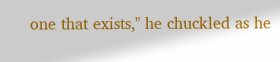one that exists," he chuckled as he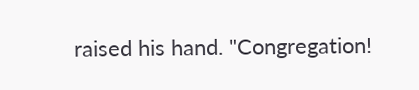raised his hand. "Congregation!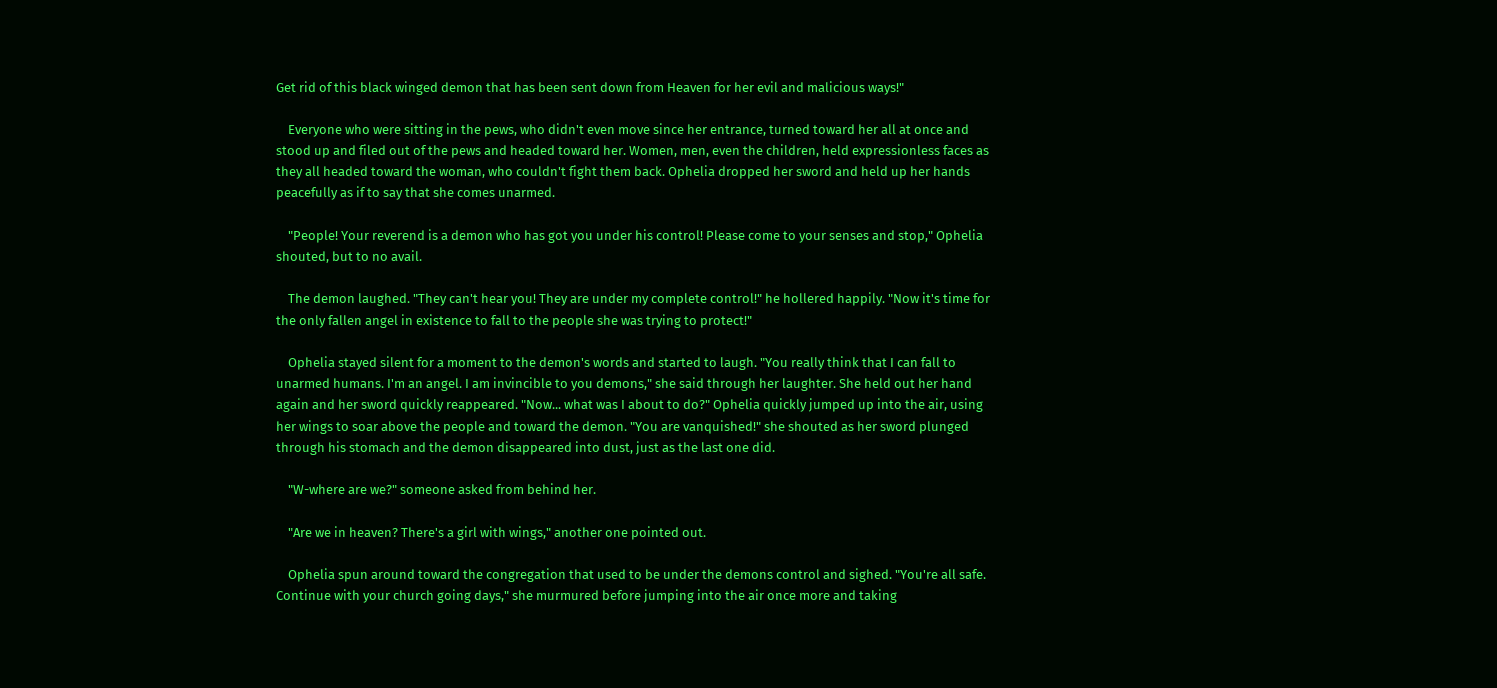Get rid of this black winged demon that has been sent down from Heaven for her evil and malicious ways!"

    Everyone who were sitting in the pews, who didn't even move since her entrance, turned toward her all at once and stood up and filed out of the pews and headed toward her. Women, men, even the children, held expressionless faces as they all headed toward the woman, who couldn't fight them back. Ophelia dropped her sword and held up her hands peacefully as if to say that she comes unarmed.

    "People! Your reverend is a demon who has got you under his control! Please come to your senses and stop," Ophelia shouted, but to no avail.

    The demon laughed. "They can't hear you! They are under my complete control!" he hollered happily. "Now it's time for the only fallen angel in existence to fall to the people she was trying to protect!"

    Ophelia stayed silent for a moment to the demon's words and started to laugh. "You really think that I can fall to unarmed humans. I'm an angel. I am invincible to you demons," she said through her laughter. She held out her hand again and her sword quickly reappeared. "Now... what was I about to do?" Ophelia quickly jumped up into the air, using her wings to soar above the people and toward the demon. "You are vanquished!" she shouted as her sword plunged through his stomach and the demon disappeared into dust, just as the last one did.

    "W-where are we?" someone asked from behind her.

    "Are we in heaven? There's a girl with wings," another one pointed out.

    Ophelia spun around toward the congregation that used to be under the demons control and sighed. "You're all safe. Continue with your church going days," she murmured before jumping into the air once more and taking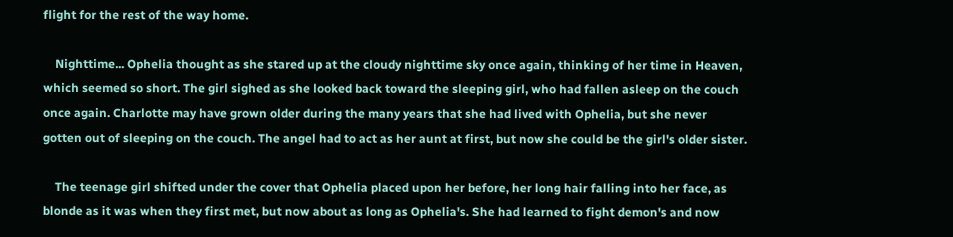flight for the rest of the way home.

    Nighttime... Ophelia thought as she stared up at the cloudy nighttime sky once again, thinking of her time in Heaven, which seemed so short. The girl sighed as she looked back toward the sleeping girl, who had fallen asleep on the couch once again. Charlotte may have grown older during the many years that she had lived with Ophelia, but she never gotten out of sleeping on the couch. The angel had to act as her aunt at first, but now she could be the girl's older sister.

    The teenage girl shifted under the cover that Ophelia placed upon her before, her long hair falling into her face, as blonde as it was when they first met, but now about as long as Ophelia's. She had learned to fight demon's and now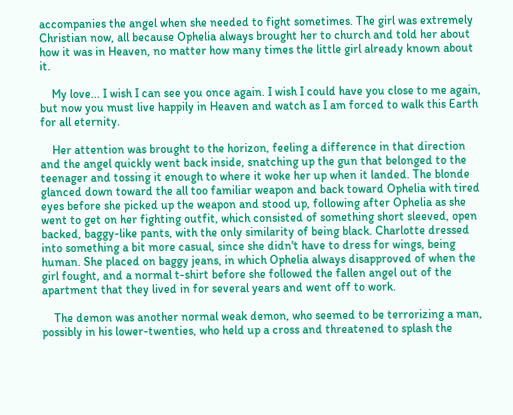accompanies the angel when she needed to fight sometimes. The girl was extremely Christian now, all because Ophelia always brought her to church and told her about how it was in Heaven, no matter how many times the little girl already known about it.

    My love... I wish I can see you once again. I wish I could have you close to me again, but now you must live happily in Heaven and watch as I am forced to walk this Earth for all eternity.

    Her attention was brought to the horizon, feeling a difference in that direction and the angel quickly went back inside, snatching up the gun that belonged to the teenager and tossing it enough to where it woke her up when it landed. The blonde glanced down toward the all too familiar weapon and back toward Ophelia with tired eyes before she picked up the weapon and stood up, following after Ophelia as she went to get on her fighting outfit, which consisted of something short sleeved, open backed, baggy-like pants, with the only similarity of being black. Charlotte dressed into something a bit more casual, since she didn't have to dress for wings, being human. She placed on baggy jeans, in which Ophelia always disapproved of when the girl fought, and a normal t-shirt before she followed the fallen angel out of the apartment that they lived in for several years and went off to work.

    The demon was another normal weak demon, who seemed to be terrorizing a man, possibly in his lower-twenties, who held up a cross and threatened to splash the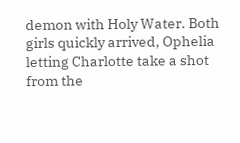demon with Holy Water. Both girls quickly arrived, Ophelia letting Charlotte take a shot from the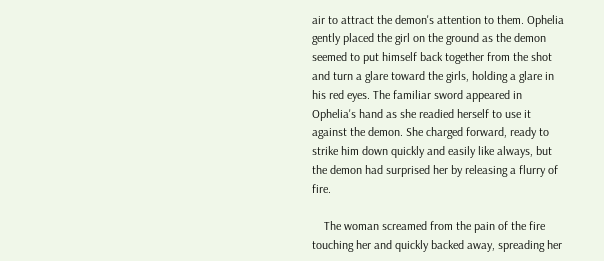air to attract the demon's attention to them. Ophelia gently placed the girl on the ground as the demon seemed to put himself back together from the shot and turn a glare toward the girls, holding a glare in his red eyes. The familiar sword appeared in Ophelia's hand as she readied herself to use it against the demon. She charged forward, ready to strike him down quickly and easily like always, but the demon had surprised her by releasing a flurry of fire.

    The woman screamed from the pain of the fire touching her and quickly backed away, spreading her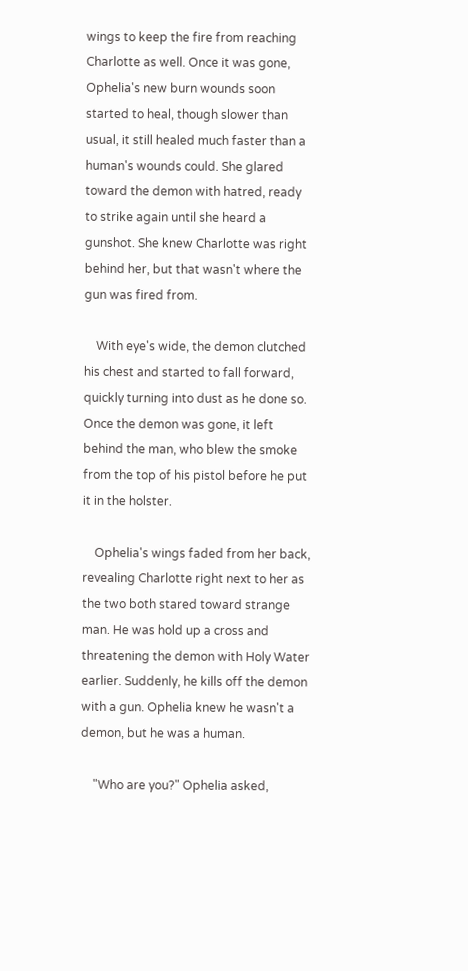wings to keep the fire from reaching Charlotte as well. Once it was gone, Ophelia's new burn wounds soon started to heal, though slower than usual, it still healed much faster than a human's wounds could. She glared toward the demon with hatred, ready to strike again until she heard a gunshot. She knew Charlotte was right behind her, but that wasn't where the gun was fired from.

    With eye's wide, the demon clutched his chest and started to fall forward, quickly turning into dust as he done so. Once the demon was gone, it left behind the man, who blew the smoke from the top of his pistol before he put it in the holster.

    Ophelia's wings faded from her back, revealing Charlotte right next to her as the two both stared toward strange man. He was hold up a cross and threatening the demon with Holy Water earlier. Suddenly, he kills off the demon with a gun. Ophelia knew he wasn't a demon, but he was a human.

    "Who are you?" Ophelia asked,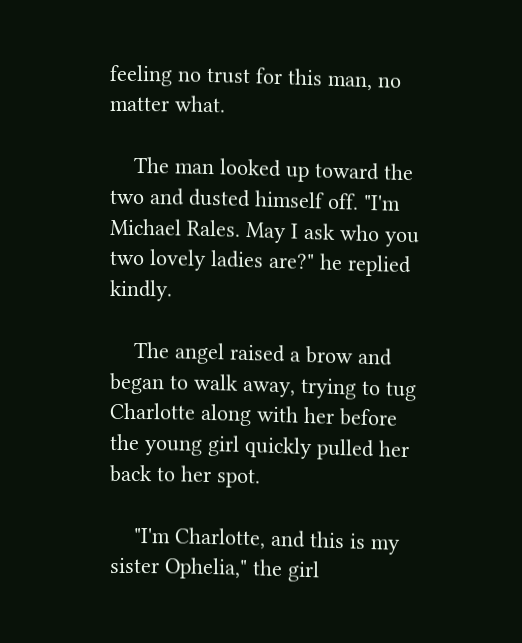feeling no trust for this man, no matter what.

    The man looked up toward the two and dusted himself off. "I'm Michael Rales. May I ask who you two lovely ladies are?" he replied kindly.

    The angel raised a brow and began to walk away, trying to tug Charlotte along with her before the young girl quickly pulled her back to her spot.

    "I'm Charlotte, and this is my sister Ophelia," the girl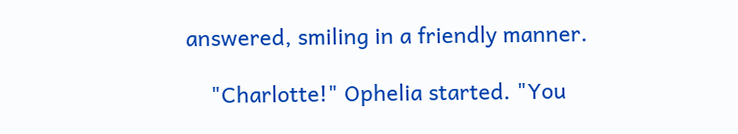answered, smiling in a friendly manner.

    "Charlotte!" Ophelia started. "You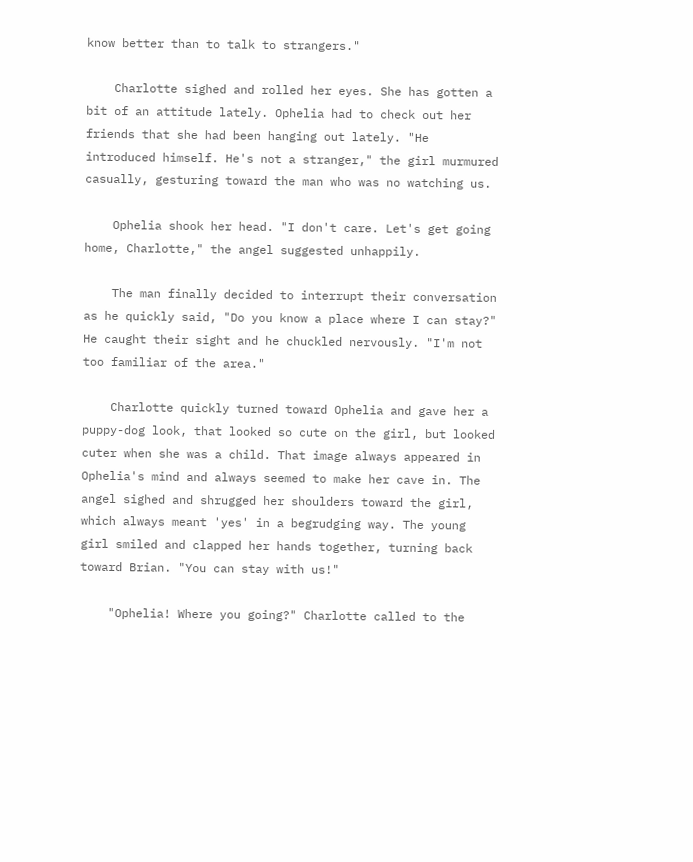know better than to talk to strangers."

    Charlotte sighed and rolled her eyes. She has gotten a bit of an attitude lately. Ophelia had to check out her friends that she had been hanging out lately. "He introduced himself. He's not a stranger," the girl murmured casually, gesturing toward the man who was no watching us.

    Ophelia shook her head. "I don't care. Let's get going home, Charlotte," the angel suggested unhappily.

    The man finally decided to interrupt their conversation as he quickly said, "Do you know a place where I can stay?" He caught their sight and he chuckled nervously. "I'm not too familiar of the area."

    Charlotte quickly turned toward Ophelia and gave her a puppy-dog look, that looked so cute on the girl, but looked cuter when she was a child. That image always appeared in Ophelia's mind and always seemed to make her cave in. The angel sighed and shrugged her shoulders toward the girl, which always meant 'yes' in a begrudging way. The young girl smiled and clapped her hands together, turning back toward Brian. "You can stay with us!"

    "Ophelia! Where you going?" Charlotte called to the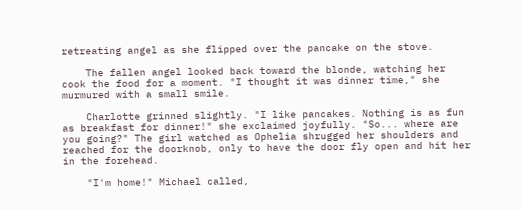retreating angel as she flipped over the pancake on the stove.

    The fallen angel looked back toward the blonde, watching her cook the food for a moment. "I thought it was dinner time," she murmured with a small smile.

    Charlotte grinned slightly. "I like pancakes. Nothing is as fun as breakfast for dinner!" she exclaimed joyfully. "So... where are you going?" The girl watched as Ophelia shrugged her shoulders and reached for the doorknob, only to have the door fly open and hit her in the forehead.

    "I'm home!" Michael called,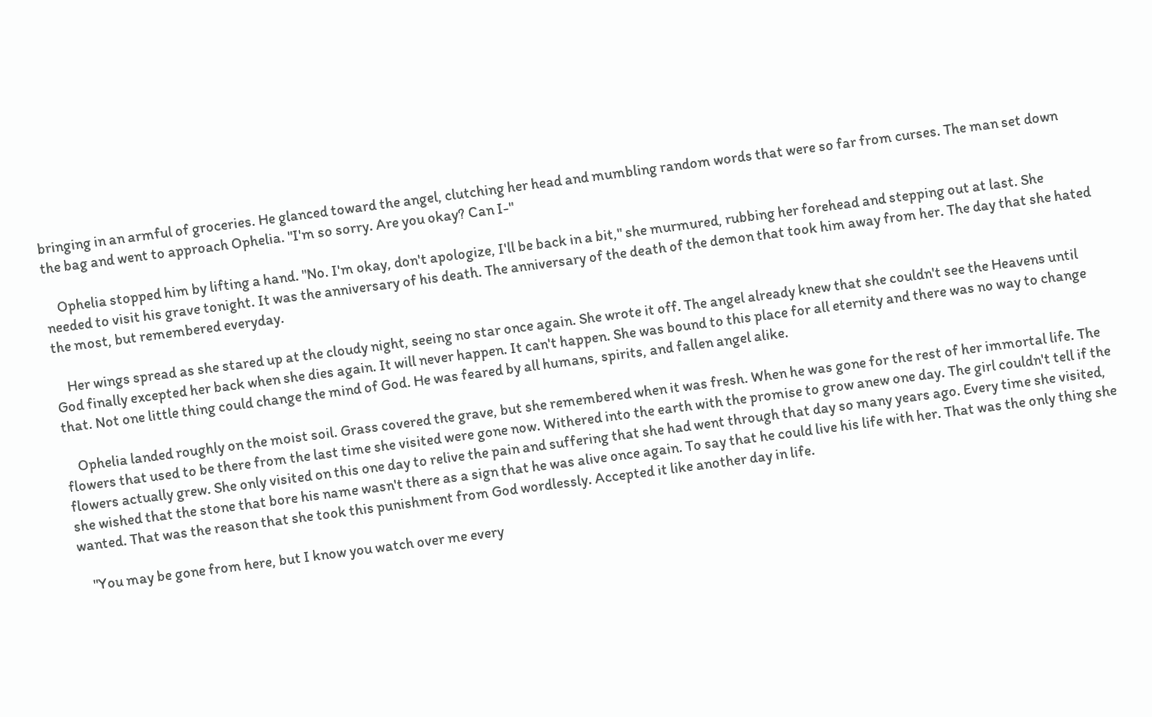bringing in an armful of groceries. He glanced toward the angel, clutching her head and mumbling random words that were so far from curses. The man set down the bag and went to approach Ophelia. "I'm so sorry. Are you okay? Can I-"

    Ophelia stopped him by lifting a hand. "No. I'm okay, don't apologize, I'll be back in a bit," she murmured, rubbing her forehead and stepping out at last. She needed to visit his grave tonight. It was the anniversary of his death. The anniversary of the death of the demon that took him away from her. The day that she hated the most, but remembered everyday.

    Her wings spread as she stared up at the cloudy night, seeing no star once again. She wrote it off. The angel already knew that she couldn't see the Heavens until God finally excepted her back when she dies again. It will never happen. It can't happen. She was bound to this place for all eternity and there was no way to change that. Not one little thing could change the mind of God. He was feared by all humans, spirits, and fallen angel alike.

    Ophelia landed roughly on the moist soil. Grass covered the grave, but she remembered when it was fresh. When he was gone for the rest of her immortal life. The flowers that used to be there from the last time she visited were gone now. Withered into the earth with the promise to grow anew one day. The girl couldn't tell if the flowers actually grew. She only visited on this one day to relive the pain and suffering that she had went through that day so many years ago. Every time she visited, she wished that the stone that bore his name wasn't there as a sign that he was alive once again. To say that he could live his life with her. That was the only thing she wanted. That was the reason that she took this punishment from God wordlessly. Accepted it like another day in life.

    "You may be gone from here, but I know you watch over me every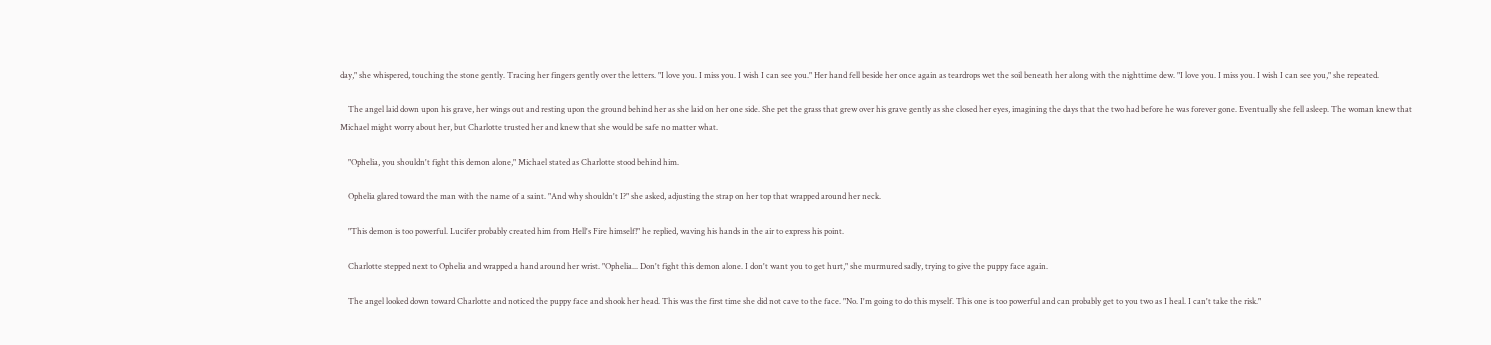day," she whispered, touching the stone gently. Tracing her fingers gently over the letters. "I love you. I miss you. I wish I can see you." Her hand fell beside her once again as teardrops wet the soil beneath her along with the nighttime dew. "I love you. I miss you. I wish I can see you," she repeated.

    The angel laid down upon his grave, her wings out and resting upon the ground behind her as she laid on her one side. She pet the grass that grew over his grave gently as she closed her eyes, imagining the days that the two had before he was forever gone. Eventually she fell asleep. The woman knew that Michael might worry about her, but Charlotte trusted her and knew that she would be safe no matter what.

    "Ophelia, you shouldn't fight this demon alone," Michael stated as Charlotte stood behind him.

    Ophelia glared toward the man with the name of a saint. "And why shouldn't I?" she asked, adjusting the strap on her top that wrapped around her neck.

    "This demon is too powerful. Lucifer probably created him from Hell's Fire himself!" he replied, waving his hands in the air to express his point.

    Charlotte stepped next to Ophelia and wrapped a hand around her wrist. "Ophelia... Don't fight this demon alone. I don't want you to get hurt," she murmured sadly, trying to give the puppy face again.

    The angel looked down toward Charlotte and noticed the puppy face and shook her head. This was the first time she did not cave to the face. "No. I'm going to do this myself. This one is too powerful and can probably get to you two as I heal. I can't take the risk."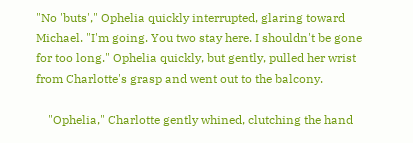"No 'buts'," Ophelia quickly interrupted, glaring toward Michael. "I'm going. You two stay here. I shouldn't be gone for too long." Ophelia quickly, but gently, pulled her wrist from Charlotte's grasp and went out to the balcony.

    "Ophelia," Charlotte gently whined, clutching the hand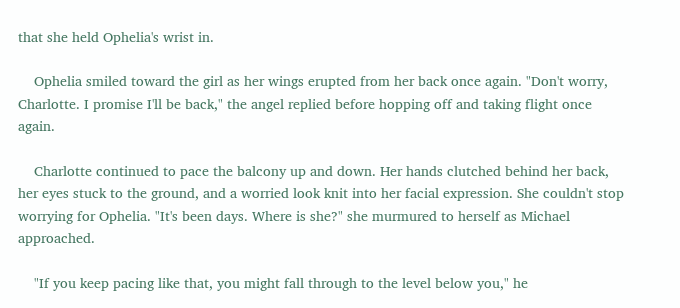that she held Ophelia's wrist in.

    Ophelia smiled toward the girl as her wings erupted from her back once again. "Don't worry, Charlotte. I promise I'll be back," the angel replied before hopping off and taking flight once again.

    Charlotte continued to pace the balcony up and down. Her hands clutched behind her back, her eyes stuck to the ground, and a worried look knit into her facial expression. She couldn't stop worrying for Ophelia. "It's been days. Where is she?" she murmured to herself as Michael approached.

    "If you keep pacing like that, you might fall through to the level below you," he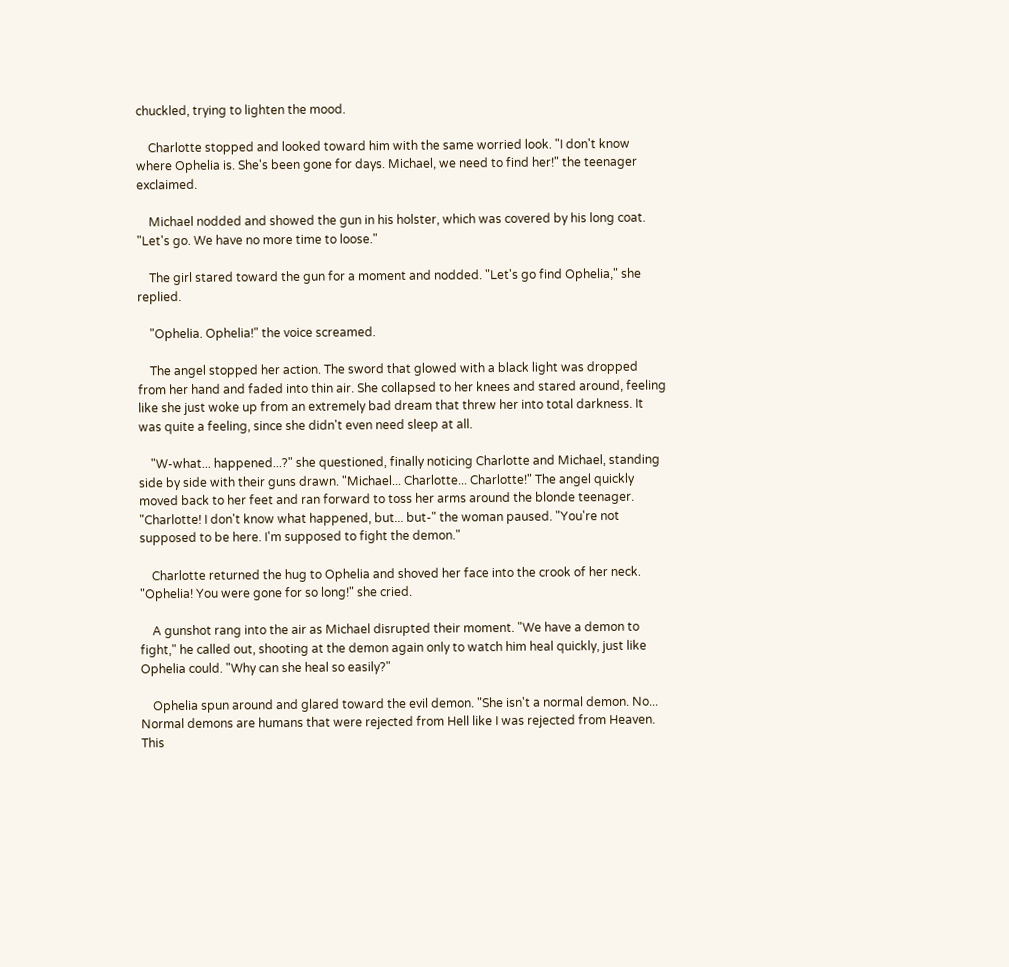chuckled, trying to lighten the mood.

    Charlotte stopped and looked toward him with the same worried look. "I don't know where Ophelia is. She's been gone for days. Michael, we need to find her!" the teenager exclaimed.

    Michael nodded and showed the gun in his holster, which was covered by his long coat. "Let's go. We have no more time to loose."

    The girl stared toward the gun for a moment and nodded. "Let's go find Ophelia," she replied.

    "Ophelia. Ophelia!" the voice screamed.

    The angel stopped her action. The sword that glowed with a black light was dropped from her hand and faded into thin air. She collapsed to her knees and stared around, feeling like she just woke up from an extremely bad dream that threw her into total darkness. It was quite a feeling, since she didn't even need sleep at all.

    "W-what... happened...?" she questioned, finally noticing Charlotte and Michael, standing side by side with their guns drawn. "Michael... Charlotte... Charlotte!" The angel quickly moved back to her feet and ran forward to toss her arms around the blonde teenager. "Charlotte! I don't know what happened, but... but-" the woman paused. "You're not supposed to be here. I'm supposed to fight the demon."

    Charlotte returned the hug to Ophelia and shoved her face into the crook of her neck. "Ophelia! You were gone for so long!" she cried.

    A gunshot rang into the air as Michael disrupted their moment. "We have a demon to fight," he called out, shooting at the demon again only to watch him heal quickly, just like Ophelia could. "Why can she heal so easily?"

    Ophelia spun around and glared toward the evil demon. "She isn't a normal demon. No... Normal demons are humans that were rejected from Hell like I was rejected from Heaven. This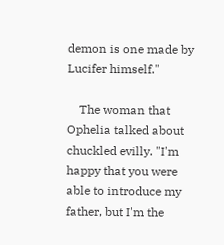demon is one made by Lucifer himself."

    The woman that Ophelia talked about chuckled evilly. "I'm happy that you were able to introduce my father, but I'm the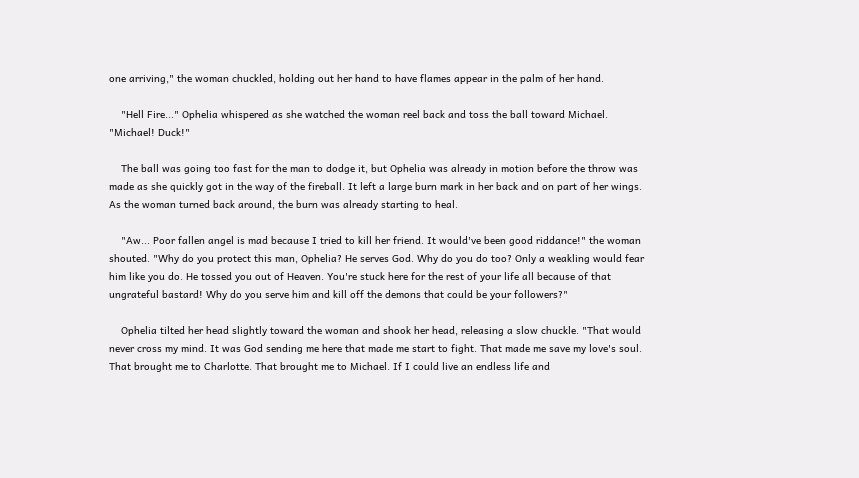one arriving," the woman chuckled, holding out her hand to have flames appear in the palm of her hand.

    "Hell Fire..." Ophelia whispered as she watched the woman reel back and toss the ball toward Michael. "Michael! Duck!"

    The ball was going too fast for the man to dodge it, but Ophelia was already in motion before the throw was made as she quickly got in the way of the fireball. It left a large burn mark in her back and on part of her wings. As the woman turned back around, the burn was already starting to heal.

    "Aw... Poor fallen angel is mad because I tried to kill her friend. It would've been good riddance!" the woman shouted. "Why do you protect this man, Ophelia? He serves God. Why do you do too? Only a weakling would fear him like you do. He tossed you out of Heaven. You're stuck here for the rest of your life all because of that ungrateful bastard! Why do you serve him and kill off the demons that could be your followers?"

    Ophelia tilted her head slightly toward the woman and shook her head, releasing a slow chuckle. "That would never cross my mind. It was God sending me here that made me start to fight. That made me save my love's soul. That brought me to Charlotte. That brought me to Michael. If I could live an endless life and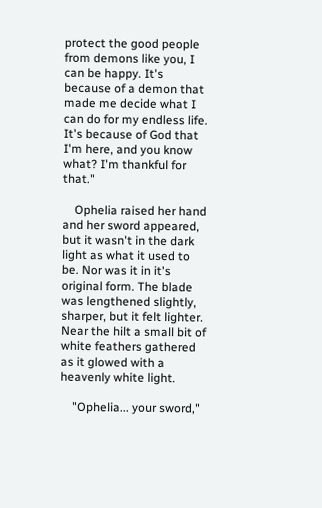protect the good people from demons like you, I can be happy. It's because of a demon that made me decide what I can do for my endless life. It's because of God that I'm here, and you know what? I'm thankful for that."

    Ophelia raised her hand and her sword appeared, but it wasn't in the dark light as what it used to be. Nor was it in it's original form. The blade was lengthened slightly, sharper, but it felt lighter. Near the hilt a small bit of white feathers gathered as it glowed with a heavenly white light.

    "Ophelia... your sword,"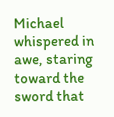Michael whispered in awe, staring toward the sword that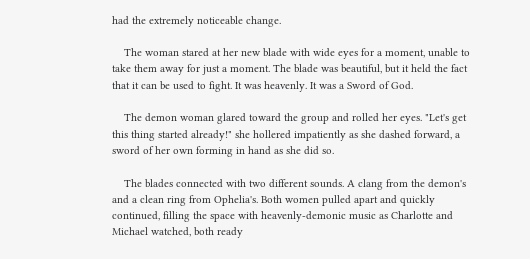had the extremely noticeable change.

    The woman stared at her new blade with wide eyes for a moment, unable to take them away for just a moment. The blade was beautiful, but it held the fact that it can be used to fight. It was heavenly. It was a Sword of God.

    The demon woman glared toward the group and rolled her eyes. "Let's get this thing started already!" she hollered impatiently as she dashed forward, a sword of her own forming in hand as she did so.

    The blades connected with two different sounds. A clang from the demon's and a clean ring from Ophelia's. Both women pulled apart and quickly continued, filling the space with heavenly-demonic music as Charlotte and Michael watched, both ready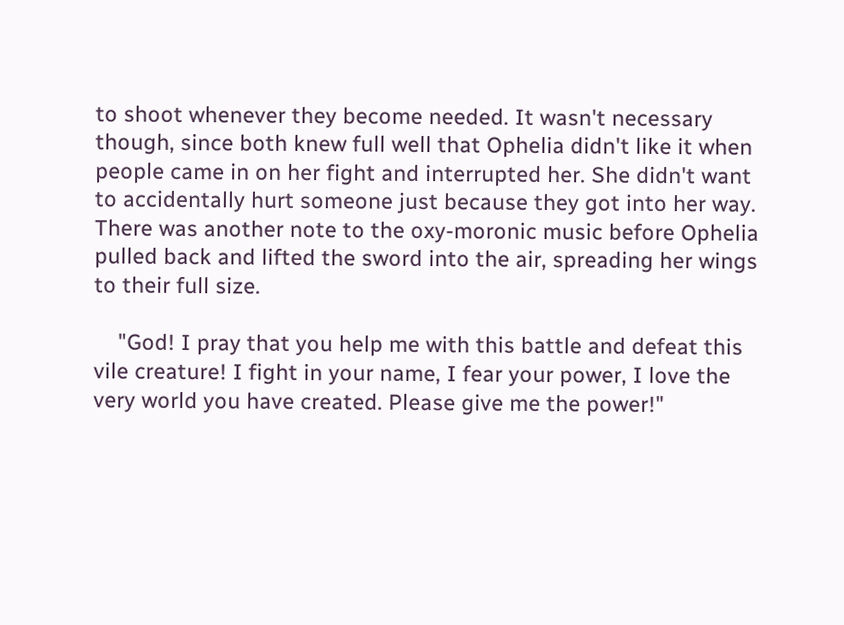to shoot whenever they become needed. It wasn't necessary though, since both knew full well that Ophelia didn't like it when people came in on her fight and interrupted her. She didn't want to accidentally hurt someone just because they got into her way. There was another note to the oxy-moronic music before Ophelia pulled back and lifted the sword into the air, spreading her wings to their full size.

    "God! I pray that you help me with this battle and defeat this vile creature! I fight in your name, I fear your power, I love the very world you have created. Please give me the power!"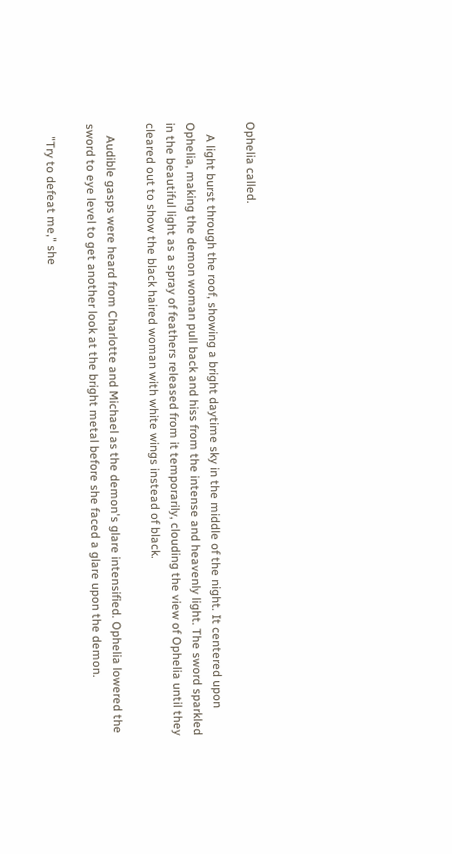Ophelia called.

    A light burst through the roof, showing a bright daytime sky in the middle of the night. It centered upon Ophelia, making the demon woman pull back and hiss from the intense and heavenly light. The sword sparkled in the beautiful light as a spray of feathers released from it temporarily, clouding the view of Ophelia until they cleared out to show the black haired woman with white wings instead of black.

    Audible gasps were heard from Charlotte and Michael as the demon's glare intensified. Ophelia lowered the sword to eye level to get another look at the bright metal before she faced a glare upon the demon.

    "Try to defeat me," she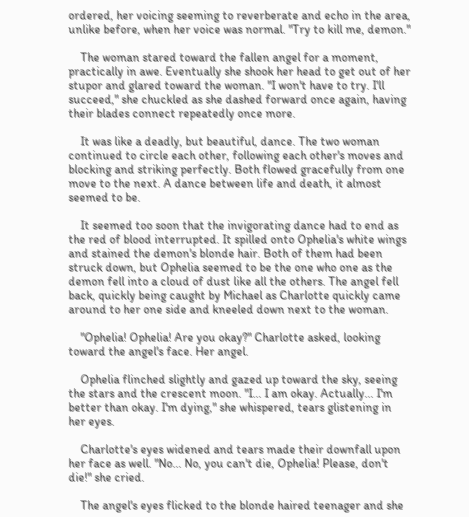ordered, her voicing seeming to reverberate and echo in the area, unlike before, when her voice was normal. "Try to kill me, demon."

    The woman stared toward the fallen angel for a moment, practically in awe. Eventually she shook her head to get out of her stupor and glared toward the woman. "I won't have to try. I'll succeed," she chuckled as she dashed forward once again, having their blades connect repeatedly once more.

    It was like a deadly, but beautiful, dance. The two woman continued to circle each other, following each other's moves and blocking and striking perfectly. Both flowed gracefully from one move to the next. A dance between life and death, it almost seemed to be.

    It seemed too soon that the invigorating dance had to end as the red of blood interrupted. It spilled onto Ophelia's white wings and stained the demon's blonde hair. Both of them had been struck down, but Ophelia seemed to be the one who one as the demon fell into a cloud of dust like all the others. The angel fell back, quickly being caught by Michael as Charlotte quickly came around to her one side and kneeled down next to the woman.

    "Ophelia! Ophelia! Are you okay?" Charlotte asked, looking toward the angel's face. Her angel.

    Ophelia flinched slightly and gazed up toward the sky, seeing the stars and the crescent moon. "I... I am okay. Actually... I'm better than okay. I'm dying," she whispered, tears glistening in her eyes.

    Charlotte's eyes widened and tears made their downfall upon her face as well. "No... No, you can't die, Ophelia! Please, don't die!" she cried.

    The angel's eyes flicked to the blonde haired teenager and she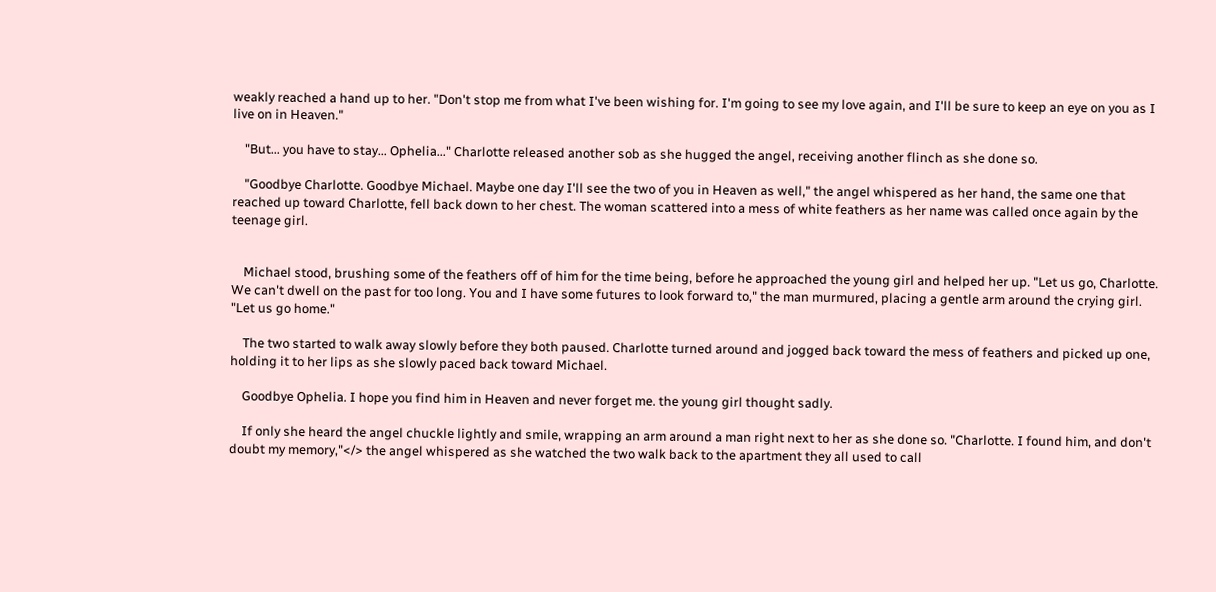weakly reached a hand up to her. "Don't stop me from what I've been wishing for. I'm going to see my love again, and I'll be sure to keep an eye on you as I live on in Heaven."

    "But... you have to stay... Ophelia..." Charlotte released another sob as she hugged the angel, receiving another flinch as she done so.

    "Goodbye Charlotte. Goodbye Michael. Maybe one day I'll see the two of you in Heaven as well," the angel whispered as her hand, the same one that reached up toward Charlotte, fell back down to her chest. The woman scattered into a mess of white feathers as her name was called once again by the teenage girl.


    Michael stood, brushing some of the feathers off of him for the time being, before he approached the young girl and helped her up. "Let us go, Charlotte. We can't dwell on the past for too long. You and I have some futures to look forward to," the man murmured, placing a gentle arm around the crying girl. "Let us go home."

    The two started to walk away slowly before they both paused. Charlotte turned around and jogged back toward the mess of feathers and picked up one, holding it to her lips as she slowly paced back toward Michael.

    Goodbye Ophelia. I hope you find him in Heaven and never forget me. the young girl thought sadly.

    If only she heard the angel chuckle lightly and smile, wrapping an arm around a man right next to her as she done so. "Charlotte. I found him, and don't doubt my memory,"</> the angel whispered as she watched the two walk back to the apartment they all used to call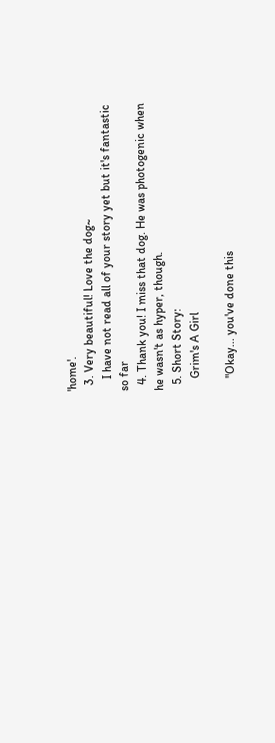'home'.
  3. Very beautiful! Love the dog~
    I have not read all of your story yet but it's fantastic so far
  4. Thank you! I miss that dog. He was photogenic when he wasn't as hyper, though.
  5. Short Story:
    Grim's A Girl

    "Okay... you've done this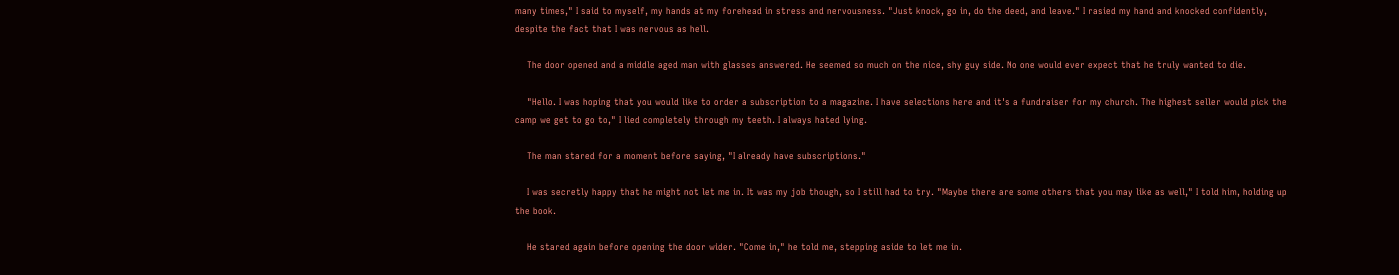many times," I said to myself, my hands at my forehead in stress and nervousness. "Just knock, go in, do the deed, and leave." I rasied my hand and knocked confidently, despite the fact that I was nervous as hell.

    The door opened and a middle aged man with glasses answered. He seemed so much on the nice, shy guy side. No one would ever expect that he truly wanted to die.

    "Hello. I was hoping that you would like to order a subscription to a magazine. I have selections here and it's a fundraiser for my church. The highest seller would pick the camp we get to go to," I lied completely through my teeth. I always hated lying.

    The man stared for a moment before saying, "I already have subscriptions."

    I was secretly happy that he might not let me in. It was my job though, so I still had to try. "Maybe there are some others that you may like as well," I told him, holding up the book.

    He stared again before opening the door wider. "Come in," he told me, stepping aside to let me in.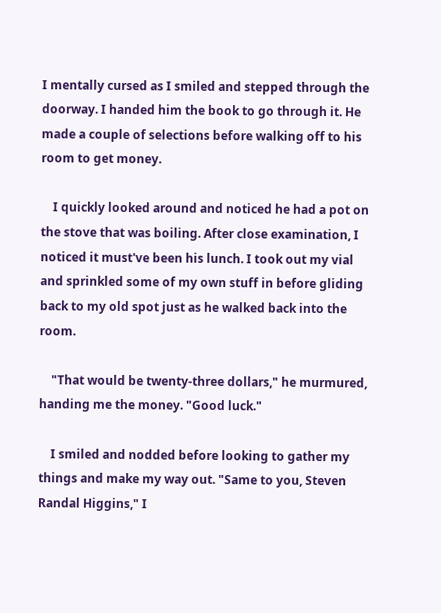I mentally cursed as I smiled and stepped through the doorway. I handed him the book to go through it. He made a couple of selections before walking off to his room to get money.

    I quickly looked around and noticed he had a pot on the stove that was boiling. After close examination, I noticed it must've been his lunch. I took out my vial and sprinkled some of my own stuff in before gliding back to my old spot just as he walked back into the room.

    "That would be twenty-three dollars," he murmured, handing me the money. "Good luck."

    I smiled and nodded before looking to gather my things and make my way out. "Same to you, Steven Randal Higgins," I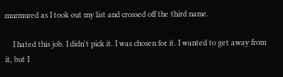murmured as I took out my list and crossed off the third name.

    I hated this job. I didn't pick it. I was chosen for it. I wanted to get away from it, but I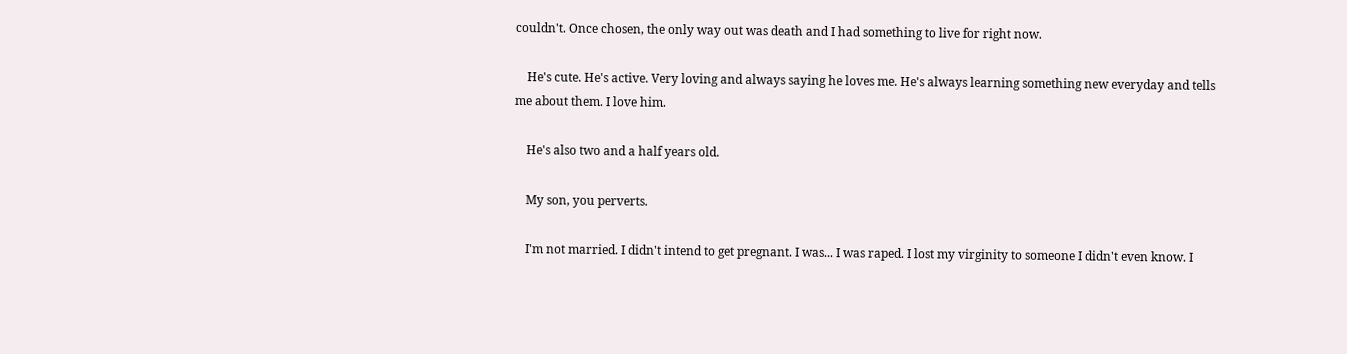couldn't. Once chosen, the only way out was death and I had something to live for right now.

    He's cute. He's active. Very loving and always saying he loves me. He's always learning something new everyday and tells me about them. I love him.

    He's also two and a half years old.

    My son, you perverts.

    I'm not married. I didn't intend to get pregnant. I was... I was raped. I lost my virginity to someone I didn't even know. I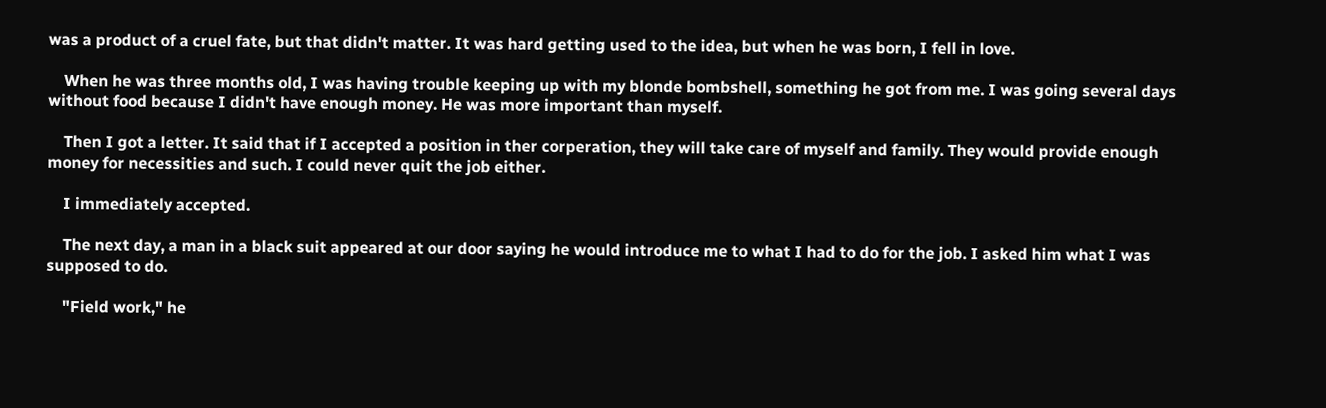was a product of a cruel fate, but that didn't matter. It was hard getting used to the idea, but when he was born, I fell in love.

    When he was three months old, I was having trouble keeping up with my blonde bombshell, something he got from me. I was going several days without food because I didn't have enough money. He was more important than myself.

    Then I got a letter. It said that if I accepted a position in ther corperation, they will take care of myself and family. They would provide enough money for necessities and such. I could never quit the job either.

    I immediately accepted.

    The next day, a man in a black suit appeared at our door saying he would introduce me to what I had to do for the job. I asked him what I was supposed to do.

    "Field work," he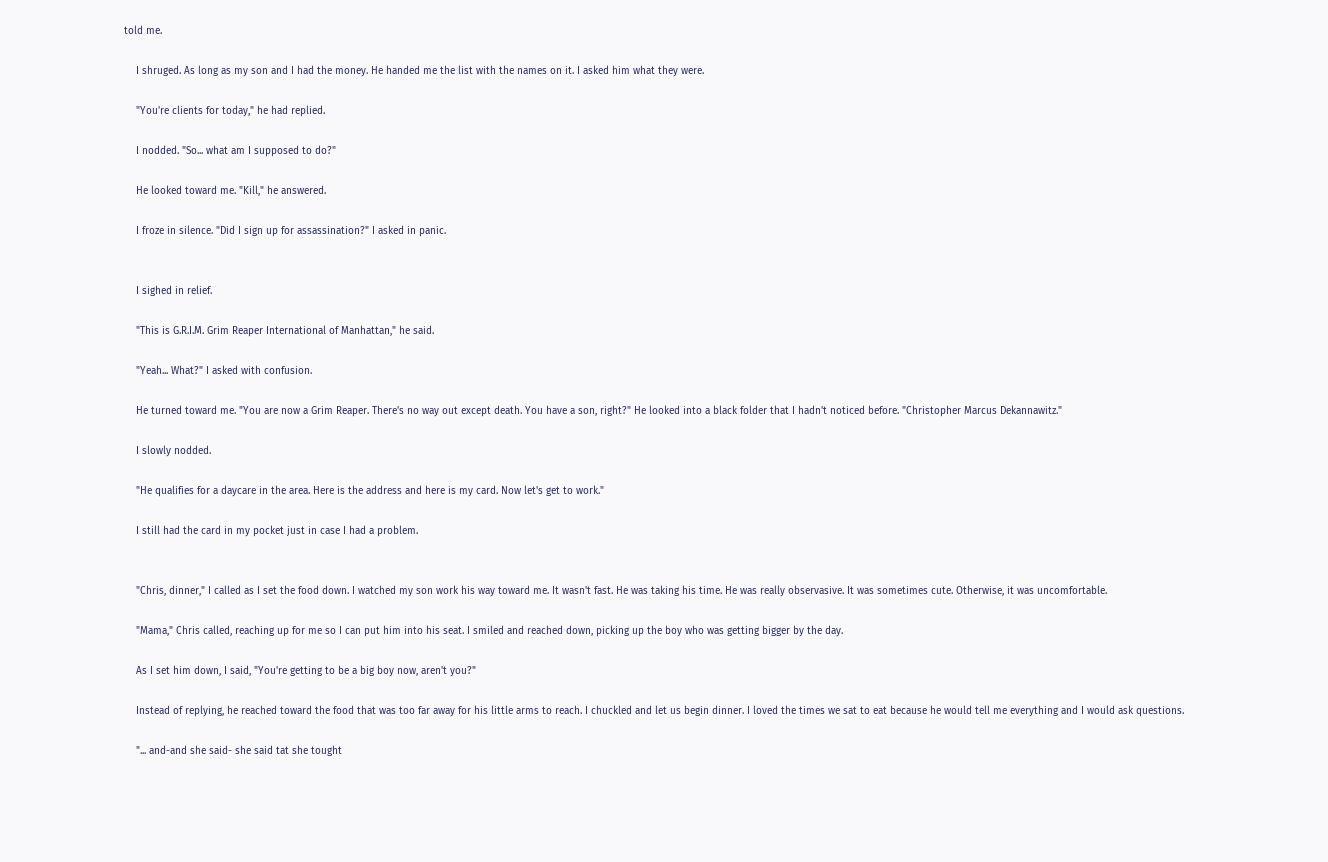told me.

    I shruged. As long as my son and I had the money. He handed me the list with the names on it. I asked him what they were.

    "You're clients for today," he had replied.

    I nodded. "So... what am I supposed to do?"

    He looked toward me. "Kill," he answered.

    I froze in silence. "Did I sign up for assassination?" I asked in panic.


    I sighed in relief.

    "This is G.R.I.M. Grim Reaper International of Manhattan," he said.

    "Yeah... What?" I asked with confusion.

    He turned toward me. "You are now a Grim Reaper. There's no way out except death. You have a son, right?" He looked into a black folder that I hadn't noticed before. "Christopher Marcus Dekannawitz."

    I slowly nodded.

    "He qualifies for a daycare in the area. Here is the address and here is my card. Now let's get to work."

    I still had the card in my pocket just in case I had a problem.


    "Chris, dinner," I called as I set the food down. I watched my son work his way toward me. It wasn't fast. He was taking his time. He was really observasive. It was sometimes cute. Otherwise, it was uncomfortable.

    "Mama," Chris called, reaching up for me so I can put him into his seat. I smiled and reached down, picking up the boy who was getting bigger by the day.

    As I set him down, I said, "You're getting to be a big boy now, aren't you?"

    Instead of replying, he reached toward the food that was too far away for his little arms to reach. I chuckled and let us begin dinner. I loved the times we sat to eat because he would tell me everything and I would ask questions.

    "... and-and she said- she said tat she tought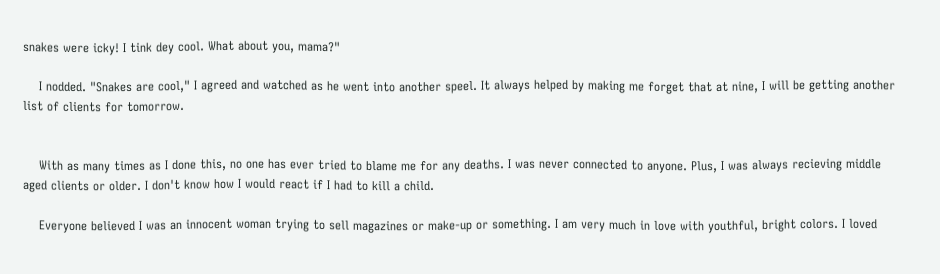snakes were icky! I tink dey cool. What about you, mama?"

    I nodded. "Snakes are cool," I agreed and watched as he went into another speel. It always helped by making me forget that at nine, I will be getting another list of clients for tomorrow.


    With as many times as I done this, no one has ever tried to blame me for any deaths. I was never connected to anyone. Plus, I was always recieving middle aged clients or older. I don't know how I would react if I had to kill a child.

    Everyone believed I was an innocent woman trying to sell magazines or make-up or something. I am very much in love with youthful, bright colors. I loved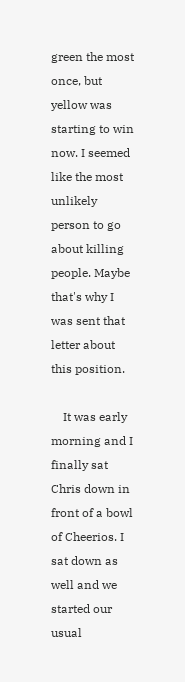green the most once, but yellow was starting to win now. I seemed like the most unlikely person to go about killing people. Maybe that's why I was sent that letter about this position.

    It was early morning and I finally sat Chris down in front of a bowl of Cheerios. I sat down as well and we started our usual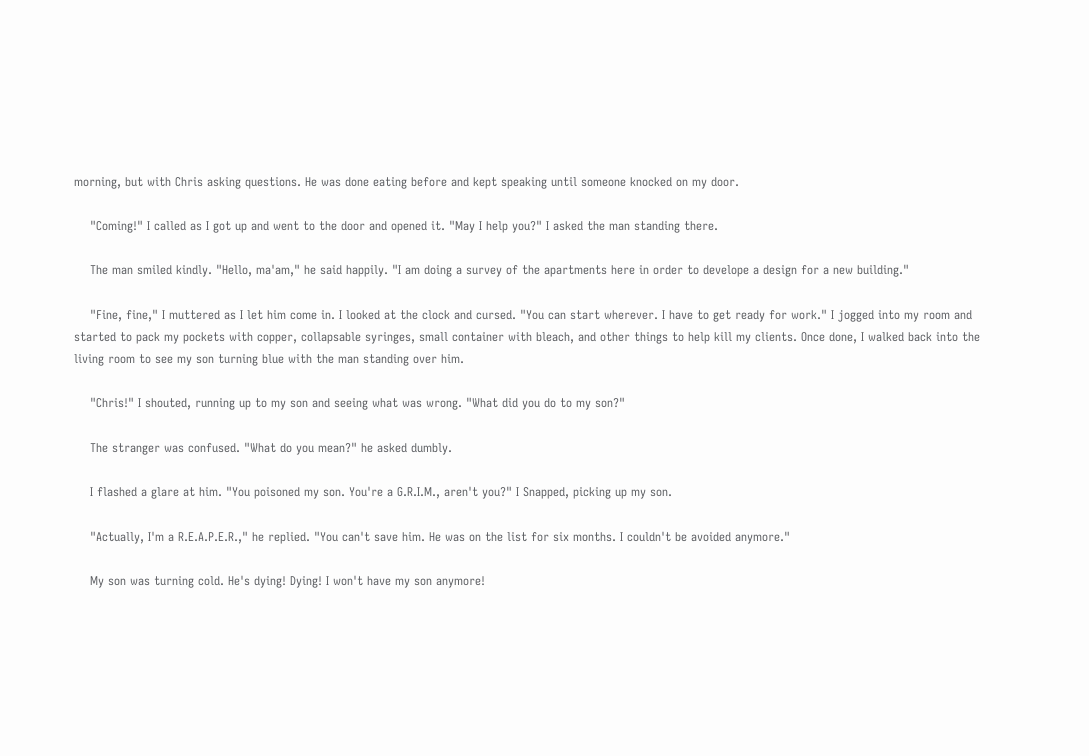morning, but with Chris asking questions. He was done eating before and kept speaking until someone knocked on my door.

    "Coming!" I called as I got up and went to the door and opened it. "May I help you?" I asked the man standing there.

    The man smiled kindly. "Hello, ma'am," he said happily. "I am doing a survey of the apartments here in order to develope a design for a new building."

    "Fine, fine," I muttered as I let him come in. I looked at the clock and cursed. "You can start wherever. I have to get ready for work." I jogged into my room and started to pack my pockets with copper, collapsable syringes, small container with bleach, and other things to help kill my clients. Once done, I walked back into the living room to see my son turning blue with the man standing over him.

    "Chris!" I shouted, running up to my son and seeing what was wrong. "What did you do to my son?"

    The stranger was confused. "What do you mean?" he asked dumbly.

    I flashed a glare at him. "You poisoned my son. You're a G.R.I.M., aren't you?" I Snapped, picking up my son.

    "Actually, I'm a R.E.A.P.E.R.," he replied. "You can't save him. He was on the list for six months. I couldn't be avoided anymore."

    My son was turning cold. He's dying! Dying! I won't have my son anymore!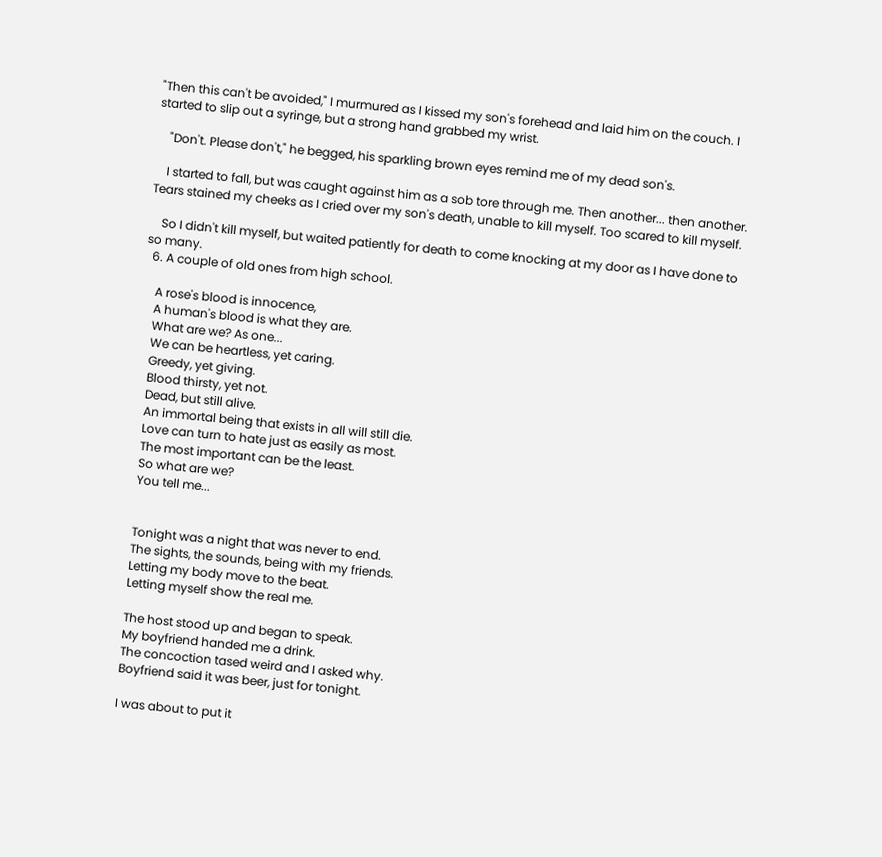"Then this can't be avoided," I murmured as I kissed my son's forehead and laid him on the couch. I started to slip out a syringe, but a strong hand grabbed my wrist.

    "Don't. Please don't," he begged, his sparkling brown eyes remind me of my dead son's.

    I started to fall, but was caught against him as a sob tore through me. Then another... then another. Tears stained my cheeks as I cried over my son's death, unable to kill myself. Too scared to kill myself.

    So I didn't kill myself, but waited patiently for death to come knocking at my door as I have done to so many.
  6. A couple of old ones from high school.

    A rose's blood is innocence,
    A human's blood is what they are.
    What are we? As one...
    We can be heartless, yet caring.
    Greedy, yet giving.
    Blood thirsty, yet not.
    Dead, but still alive.
    An immortal being that exists in all will still die.
    Love can turn to hate just as easily as most.
    The most important can be the least.
    So what are we?
    You tell me...


    Tonight was a night that was never to end.
    The sights, the sounds, being with my friends.
    Letting my body move to the beat.
    Letting myself show the real me.

    The host stood up and began to speak.
    My boyfriend handed me a drink.
    The concoction tased weird and I asked why.
    Boyfriend said it was beer, just for tonight.

    I was about to put it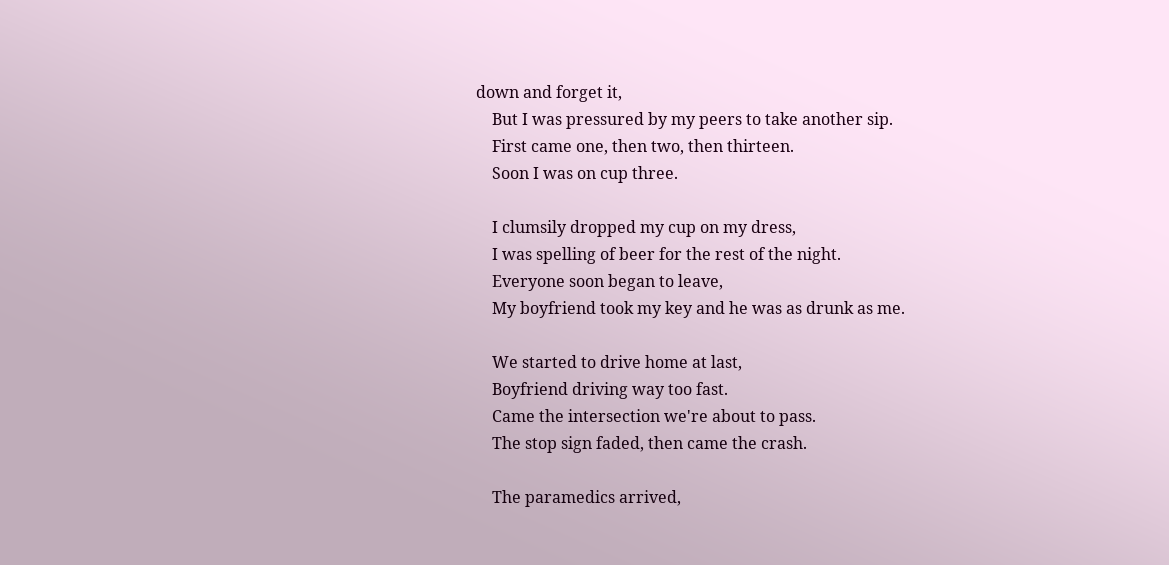down and forget it,
    But I was pressured by my peers to take another sip.
    First came one, then two, then thirteen.
    Soon I was on cup three.

    I clumsily dropped my cup on my dress,
    I was spelling of beer for the rest of the night.
    Everyone soon began to leave,
    My boyfriend took my key and he was as drunk as me.

    We started to drive home at last,
    Boyfriend driving way too fast.
    Came the intersection we're about to pass.
    The stop sign faded, then came the crash.

    The paramedics arrived,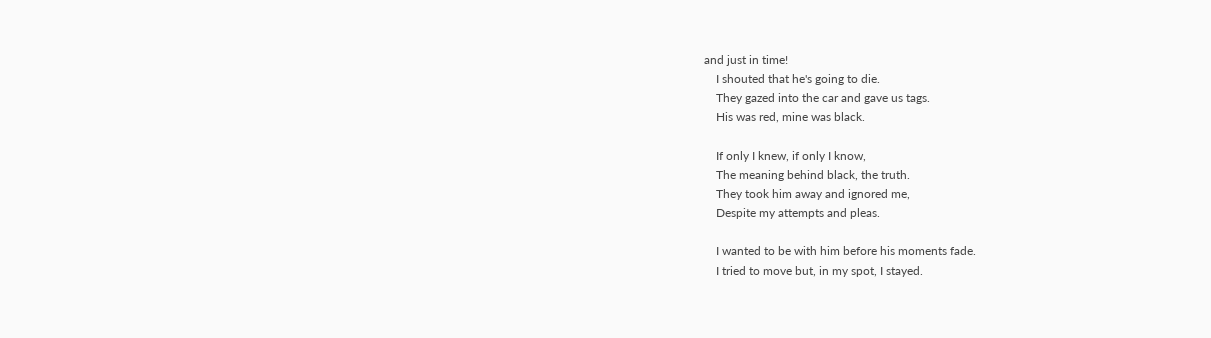and just in time!
    I shouted that he's going to die.
    They gazed into the car and gave us tags.
    His was red, mine was black.

    If only I knew, if only I know,
    The meaning behind black, the truth.
    They took him away and ignored me,
    Despite my attempts and pleas.

    I wanted to be with him before his moments fade.
    I tried to move but, in my spot, I stayed.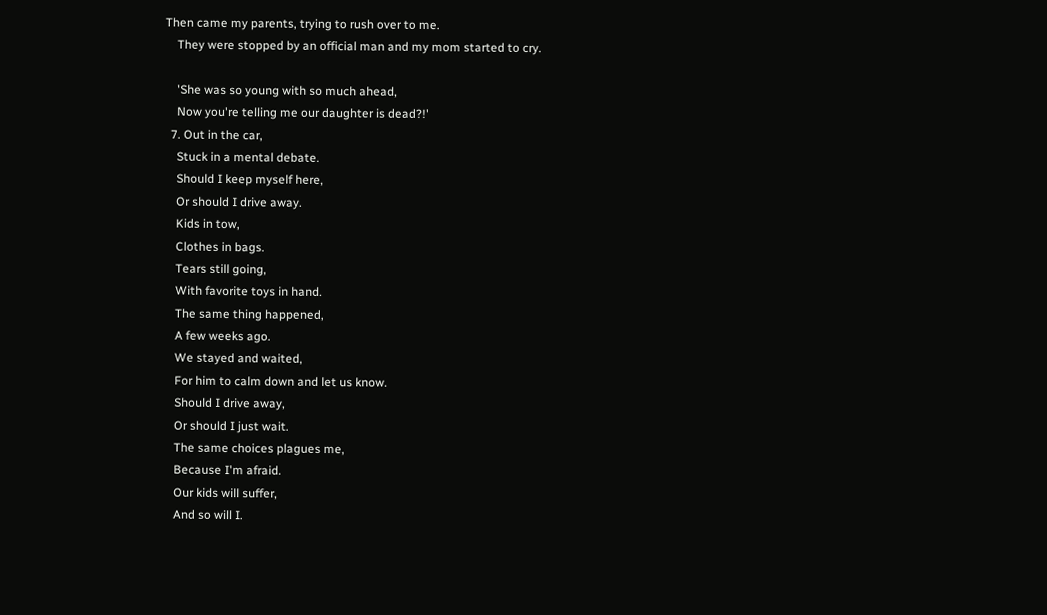Then came my parents, trying to rush over to me.
    They were stopped by an official man and my mom started to cry.

    'She was so young with so much ahead,
    Now you're telling me our daughter is dead?!'
  7. Out in the car,
    Stuck in a mental debate.
    Should I keep myself here,
    Or should I drive away.
    Kids in tow,
    Clothes in bags.
    Tears still going,
    With favorite toys in hand.
    The same thing happened,
    A few weeks ago.
    We stayed and waited,
    For him to calm down and let us know.
    Should I drive away,
    Or should I just wait.
    The same choices plagues me,
    Because I'm afraid.
    Our kids will suffer,
    And so will I.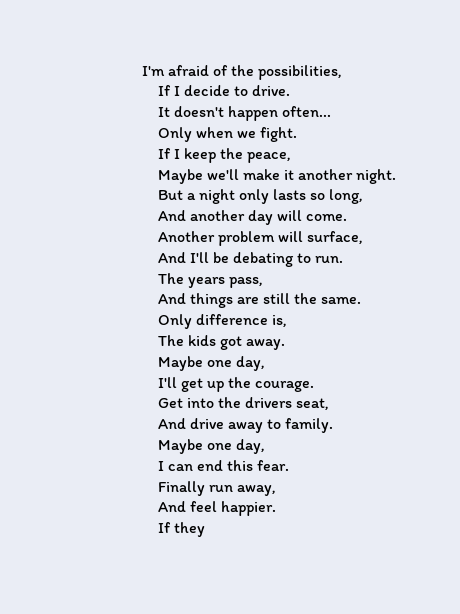I'm afraid of the possibilities,
    If I decide to drive.
    It doesn't happen often...
    Only when we fight.
    If I keep the peace,
    Maybe we'll make it another night.
    But a night only lasts so long,
    And another day will come.
    Another problem will surface,
    And I'll be debating to run.
    The years pass,
    And things are still the same.
    Only difference is,
    The kids got away.
    Maybe one day,
    I'll get up the courage.
    Get into the drivers seat,
    And drive away to family.
    Maybe one day,
    I can end this fear.
    Finally run away,
    And feel happier.
    If they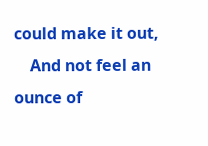could make it out,
    And not feel an ounce of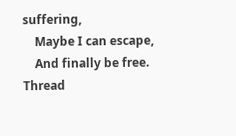suffering,
    Maybe I can escape,
    And finally be free.
Thread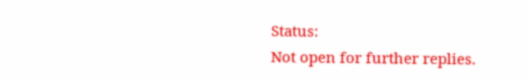Status:
Not open for further replies.